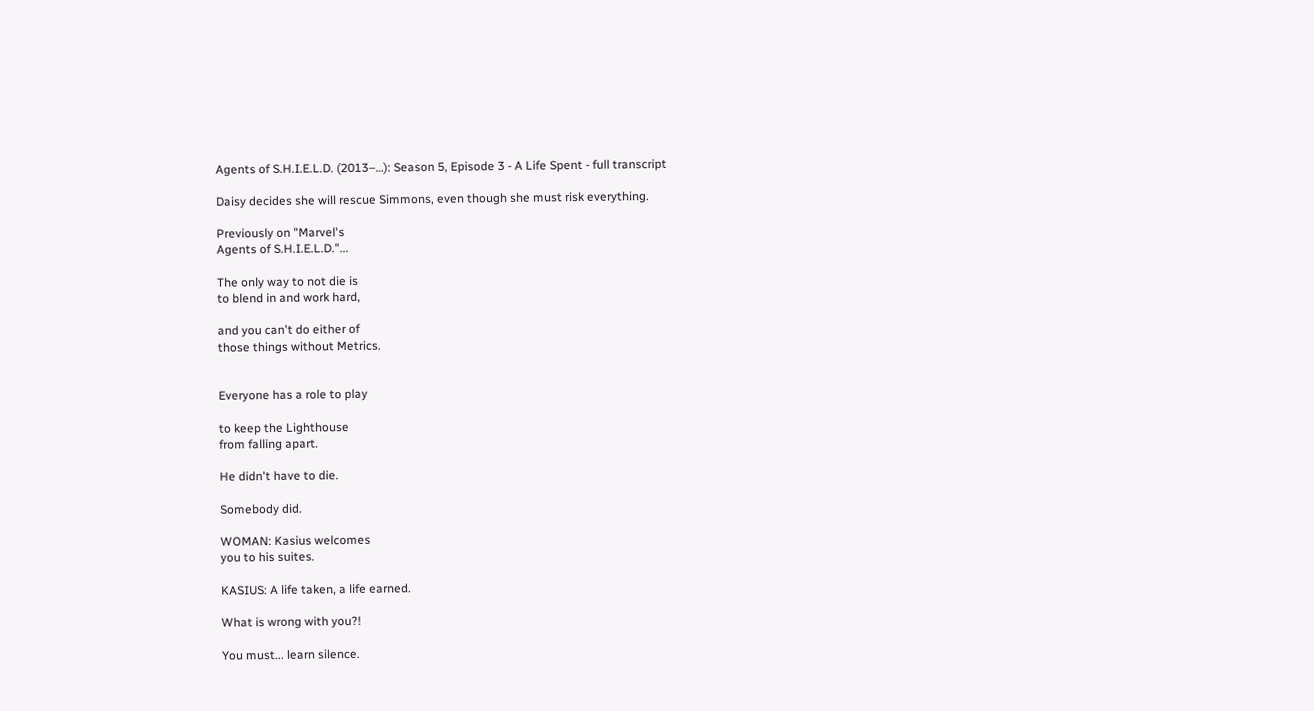Agents of S.H.I.E.L.D. (2013–…): Season 5, Episode 3 - A Life Spent - full transcript

Daisy decides she will rescue Simmons, even though she must risk everything.

Previously on "Marvel's
Agents of S.H.I.E.L.D."...

The only way to not die is
to blend in and work hard,

and you can't do either of
those things without Metrics.


Everyone has a role to play

to keep the Lighthouse
from falling apart.

He didn't have to die.

Somebody did.

WOMAN: Kasius welcomes
you to his suites.

KASIUS: A life taken, a life earned.

What is wrong with you?!

You must... learn silence.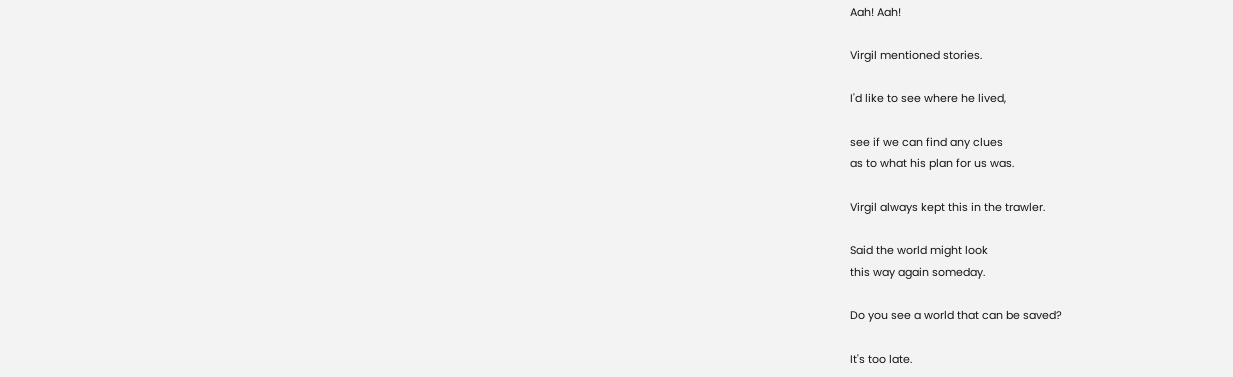Aah! Aah!

Virgil mentioned stories.

I'd like to see where he lived,

see if we can find any clues
as to what his plan for us was.

Virgil always kept this in the trawler.

Said the world might look
this way again someday.

Do you see a world that can be saved?

It's too late.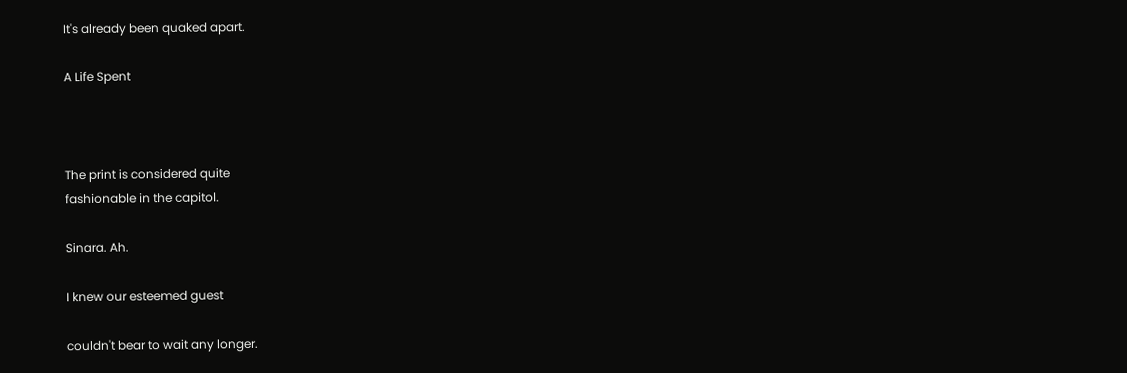It's already been quaked apart.

A Life Spent



The print is considered quite
fashionable in the capitol.

Sinara. Ah.

I knew our esteemed guest

couldn't bear to wait any longer.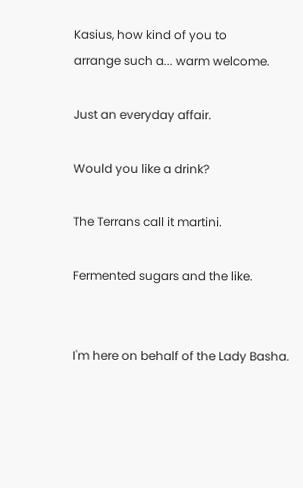Kasius, how kind of you to
arrange such a... warm welcome.

Just an everyday affair.

Would you like a drink?

The Terrans call it martini.

Fermented sugars and the like.


I'm here on behalf of the Lady Basha.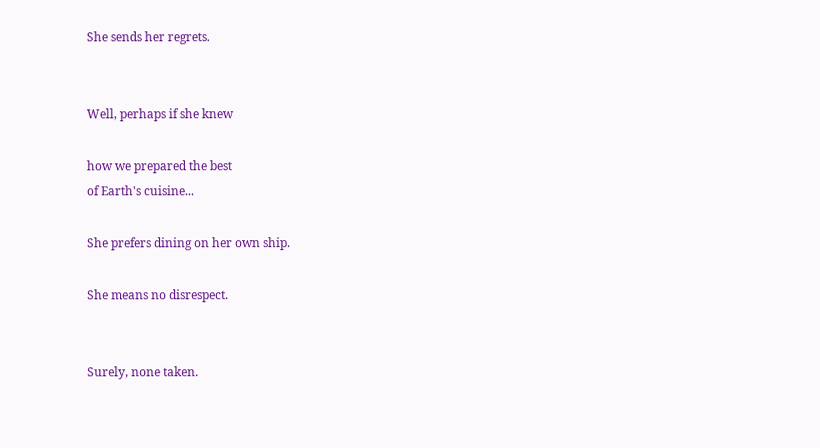She sends her regrets.


Well, perhaps if she knew

how we prepared the best
of Earth's cuisine...

She prefers dining on her own ship.

She means no disrespect.


Surely, none taken.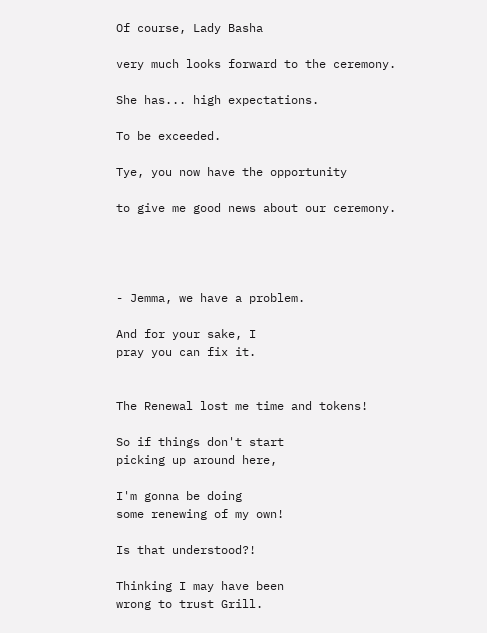Of course, Lady Basha

very much looks forward to the ceremony.

She has... high expectations.

To be exceeded.

Tye, you now have the opportunity

to give me good news about our ceremony.




- Jemma, we have a problem.

And for your sake, I
pray you can fix it.


The Renewal lost me time and tokens!

So if things don't start
picking up around here,

I'm gonna be doing
some renewing of my own!

Is that understood?!

Thinking I may have been
wrong to trust Grill.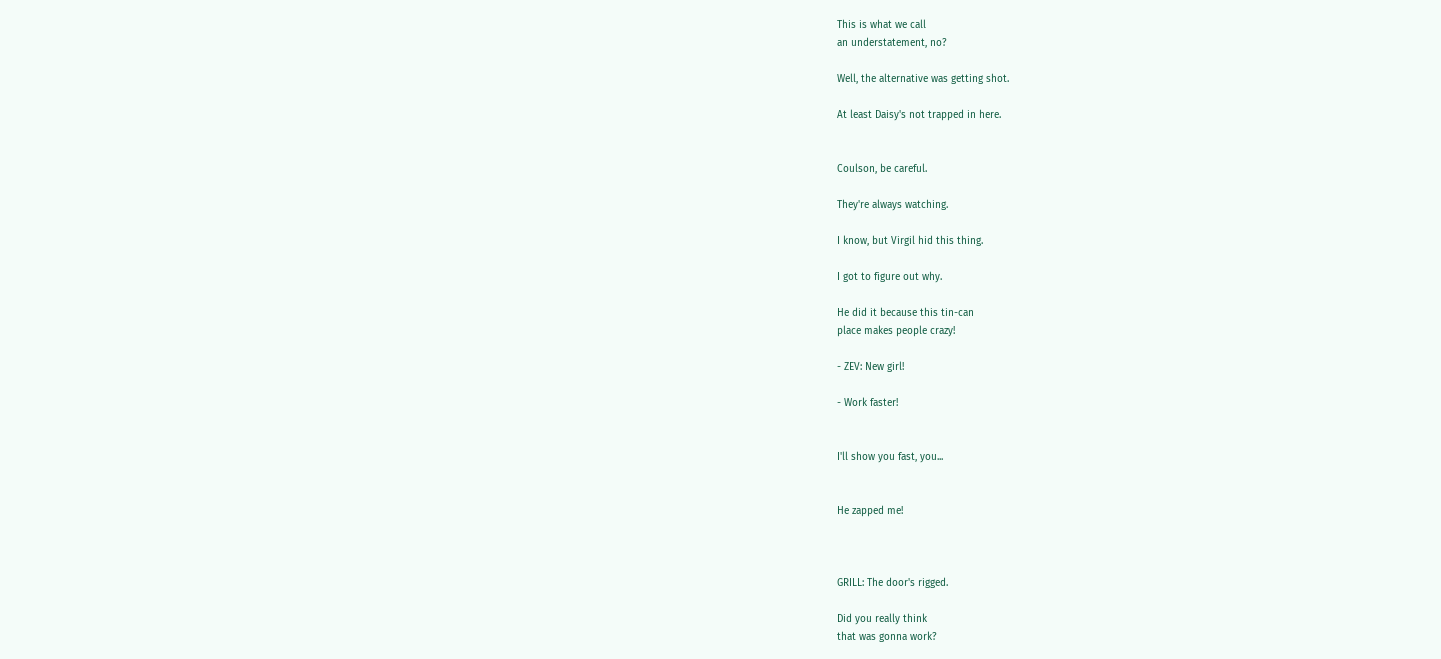This is what we call
an understatement, no?

Well, the alternative was getting shot.

At least Daisy's not trapped in here.


Coulson, be careful.

They're always watching.

I know, but Virgil hid this thing.

I got to figure out why.

He did it because this tin-can
place makes people crazy!

- ZEV: New girl!

- Work faster!


I'll show you fast, you...


He zapped me!



GRILL: The door's rigged.

Did you really think
that was gonna work?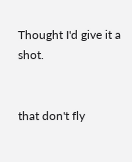Thought I'd give it a shot.


that don't fly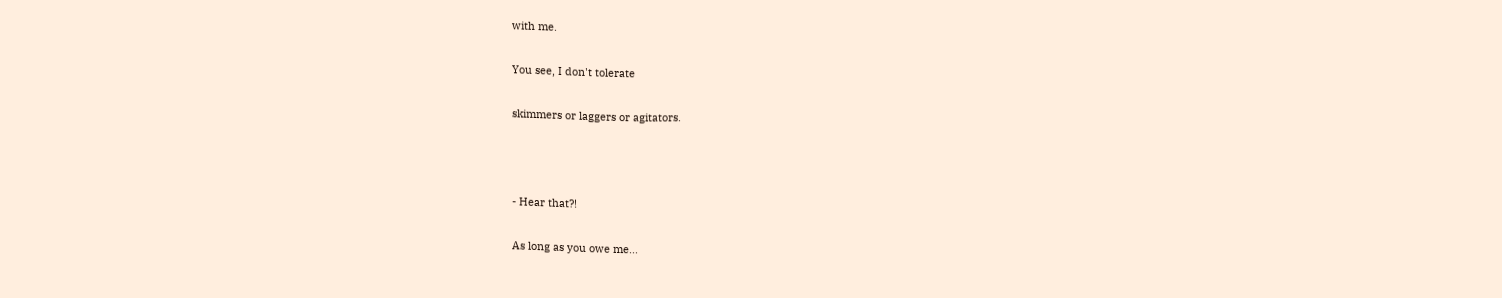with me.

You see, I don't tolerate

skimmers or laggers or agitators.



- Hear that?!

As long as you owe me...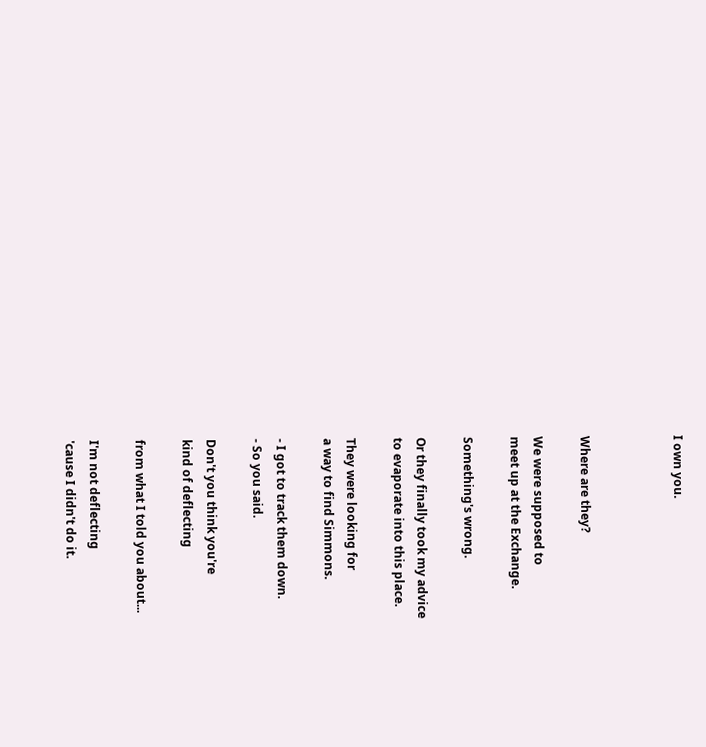I own you.



Where are they?

We were supposed to
meet up at the Exchange.

Something's wrong.

Or they finally took my advice
to evaporate into this place.

They were looking for
a way to find Simmons.

- I got to track them down.
- So you said.

Don't you think you're
kind of deflecting

from what I told you about...

I'm not deflecting
'cause I didn't do it.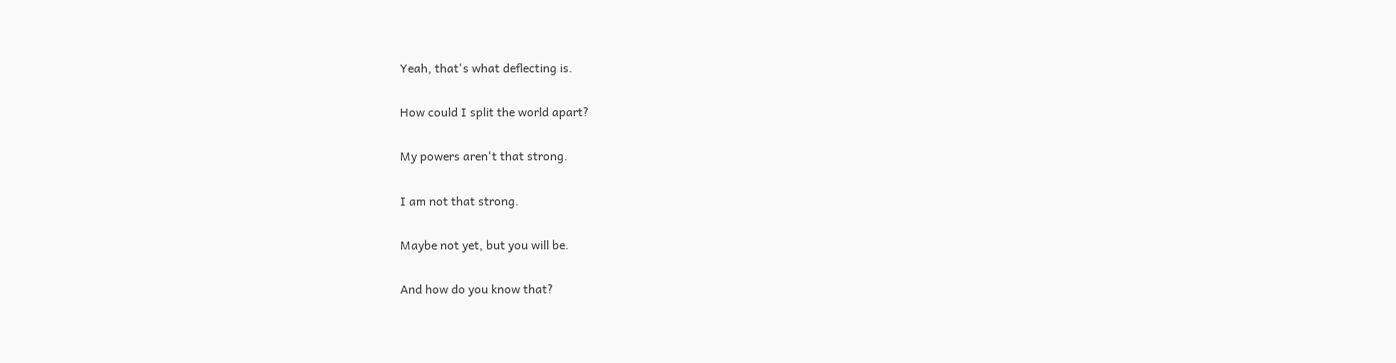Yeah, that's what deflecting is.

How could I split the world apart?

My powers aren't that strong.

I am not that strong.

Maybe not yet, but you will be.

And how do you know that?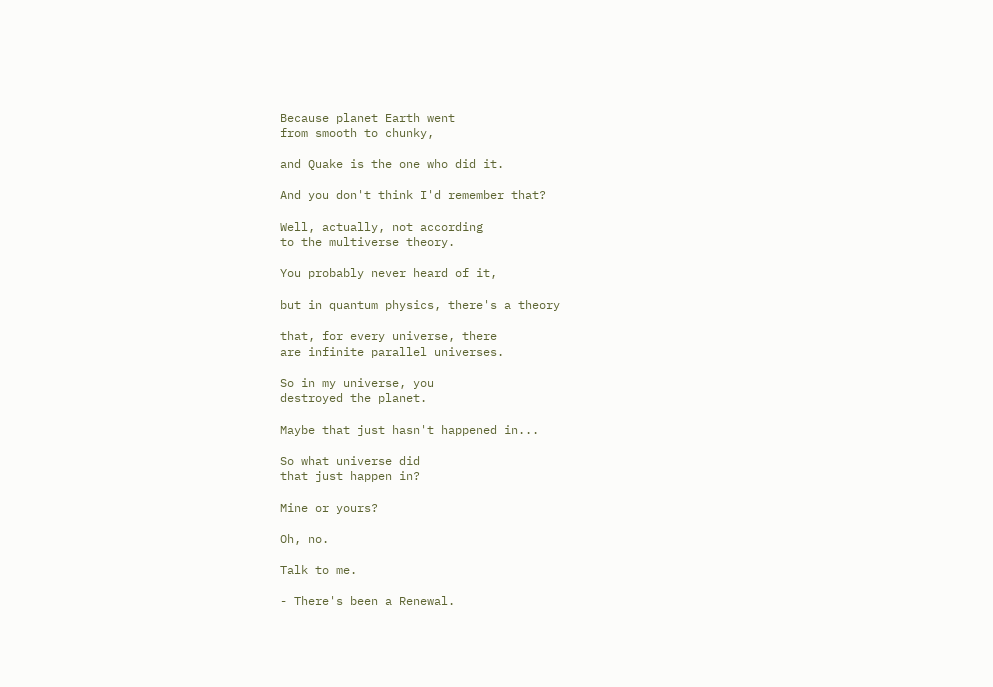Because planet Earth went
from smooth to chunky,

and Quake is the one who did it.

And you don't think I'd remember that?

Well, actually, not according
to the multiverse theory.

You probably never heard of it,

but in quantum physics, there's a theory

that, for every universe, there
are infinite parallel universes.

So in my universe, you
destroyed the planet.

Maybe that just hasn't happened in...

So what universe did
that just happen in?

Mine or yours?

Oh, no.

Talk to me.

- There's been a Renewal.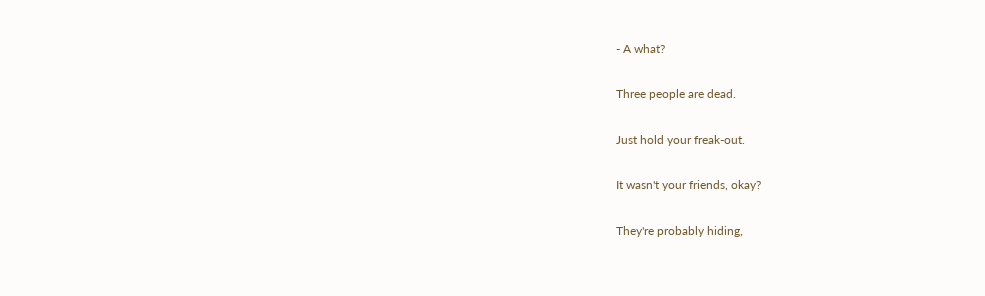- A what?

Three people are dead.

Just hold your freak-out.

It wasn't your friends, okay?

They're probably hiding,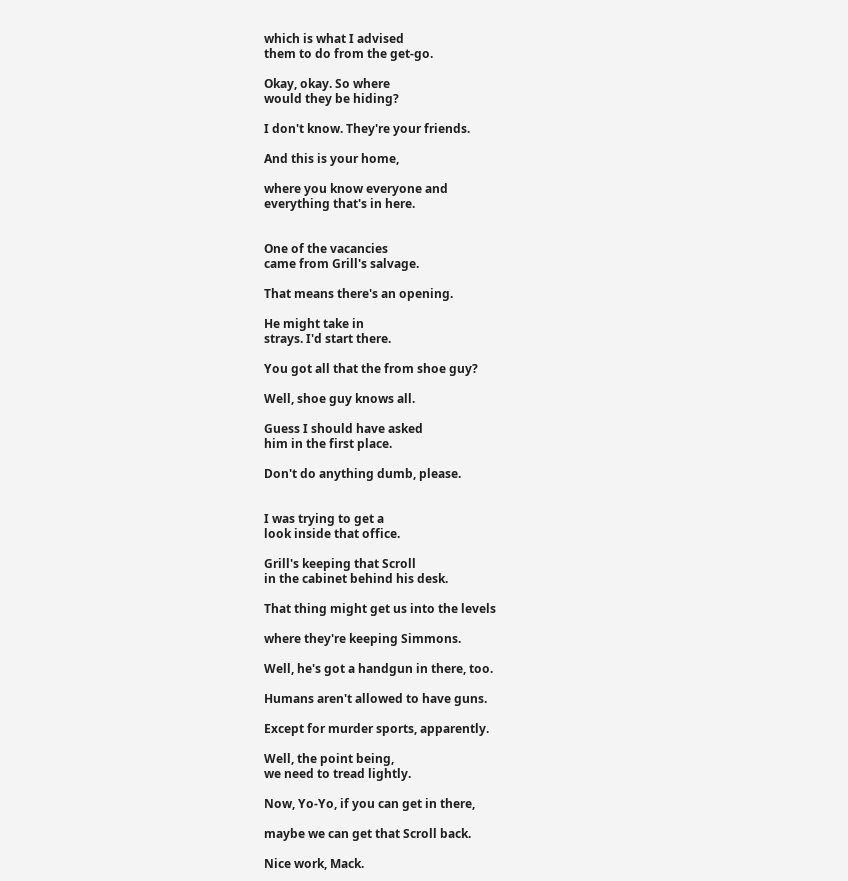which is what I advised
them to do from the get-go.

Okay, okay. So where
would they be hiding?

I don't know. They're your friends.

And this is your home,

where you know everyone and
everything that's in here.


One of the vacancies
came from Grill's salvage.

That means there's an opening.

He might take in
strays. I'd start there.

You got all that the from shoe guy?

Well, shoe guy knows all.

Guess I should have asked
him in the first place.

Don't do anything dumb, please.


I was trying to get a
look inside that office.

Grill's keeping that Scroll
in the cabinet behind his desk.

That thing might get us into the levels

where they're keeping Simmons.

Well, he's got a handgun in there, too.

Humans aren't allowed to have guns.

Except for murder sports, apparently.

Well, the point being,
we need to tread lightly.

Now, Yo-Yo, if you can get in there,

maybe we can get that Scroll back.

Nice work, Mack.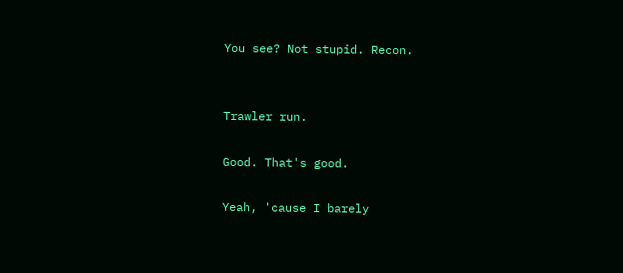You see? Not stupid. Recon.


Trawler run.

Good. That's good.

Yeah, 'cause I barely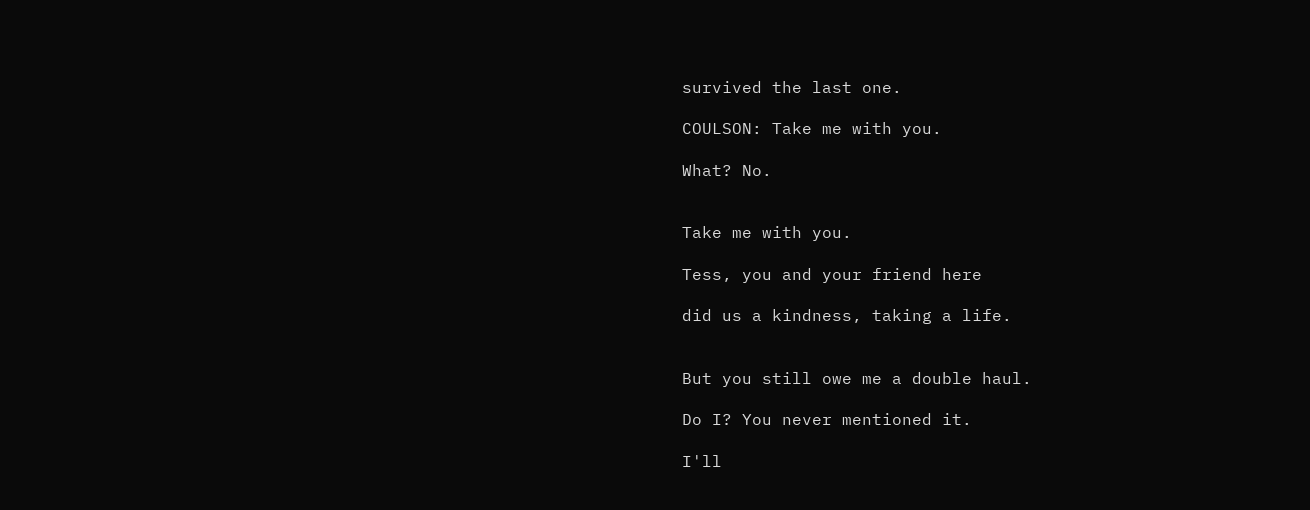survived the last one.

COULSON: Take me with you.

What? No.


Take me with you.

Tess, you and your friend here

did us a kindness, taking a life.


But you still owe me a double haul.

Do I? You never mentioned it.

I'll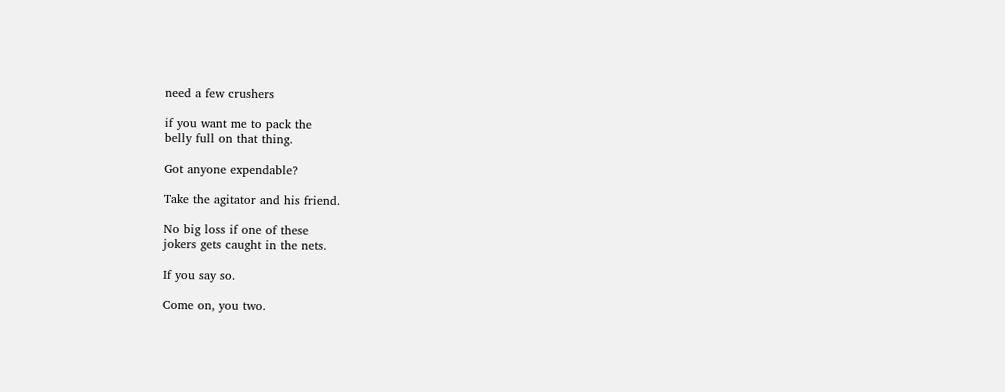need a few crushers

if you want me to pack the
belly full on that thing.

Got anyone expendable?

Take the agitator and his friend.

No big loss if one of these
jokers gets caught in the nets.

If you say so.

Come on, you two.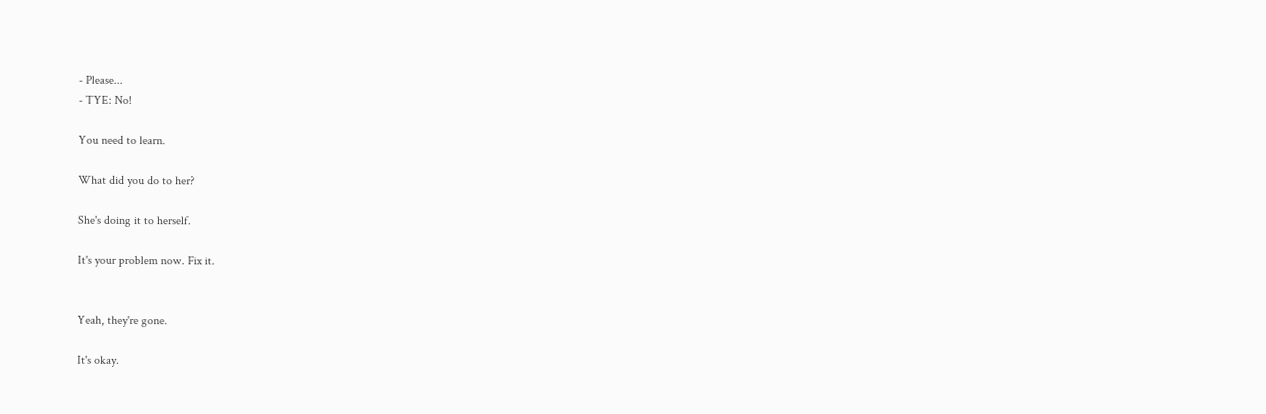- Please...
- TYE: No!

You need to learn.

What did you do to her?

She's doing it to herself.

It's your problem now. Fix it.


Yeah, they're gone.

It's okay.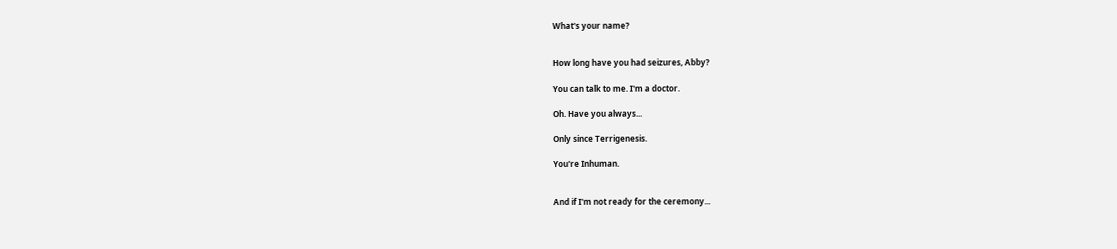What's your name?


How long have you had seizures, Abby?

You can talk to me. I'm a doctor.

Oh. Have you always...

Only since Terrigenesis.

You're Inhuman.


And if I'm not ready for the ceremony...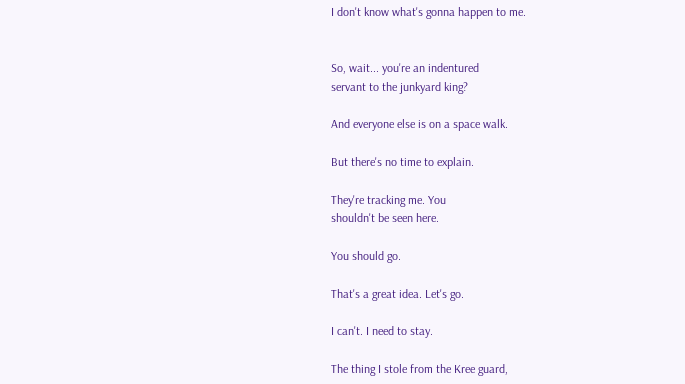I don't know what's gonna happen to me.


So, wait... you're an indentured
servant to the junkyard king?

And everyone else is on a space walk.

But there's no time to explain.

They're tracking me. You
shouldn't be seen here.

You should go.

That's a great idea. Let's go.

I can't. I need to stay.

The thing I stole from the Kree guard,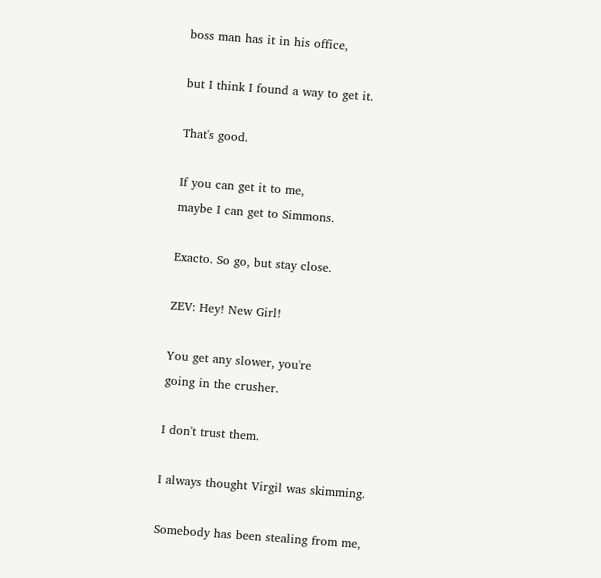boss man has it in his office,

but I think I found a way to get it.

That's good.

If you can get it to me,
maybe I can get to Simmons.

Exacto. So go, but stay close.

ZEV: Hey! New Girl!

You get any slower, you're
going in the crusher.

I don't trust them.

I always thought Virgil was skimming.

Somebody has been stealing from me,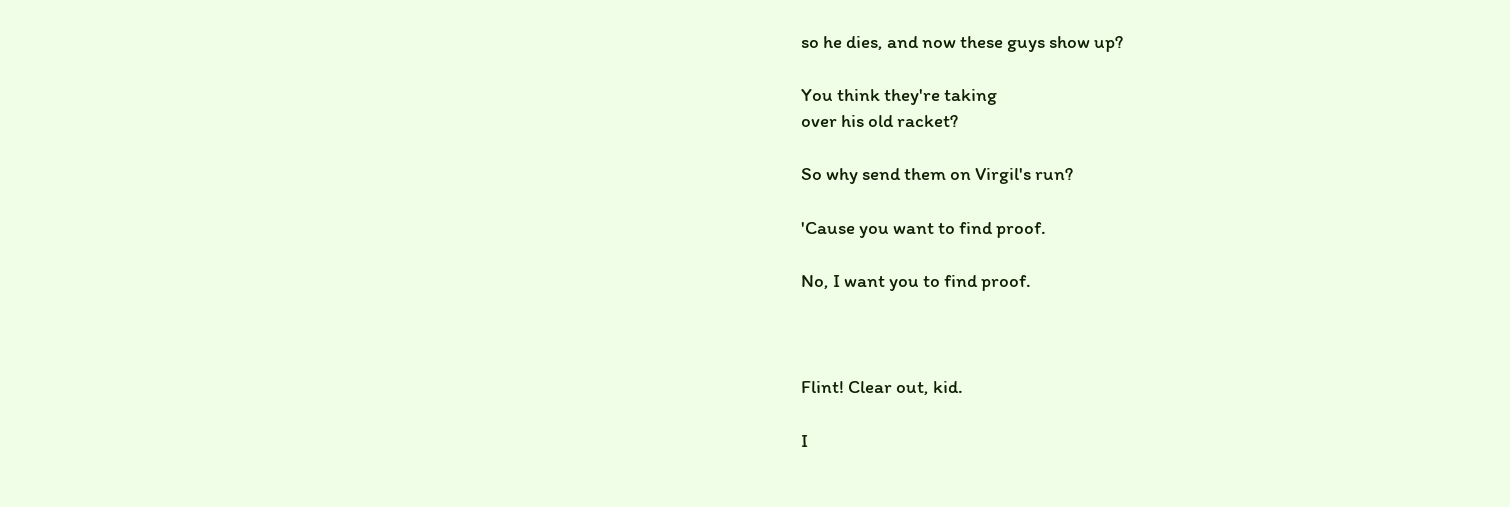so he dies, and now these guys show up?

You think they're taking
over his old racket?

So why send them on Virgil's run?

'Cause you want to find proof.

No, I want you to find proof.



Flint! Clear out, kid.

I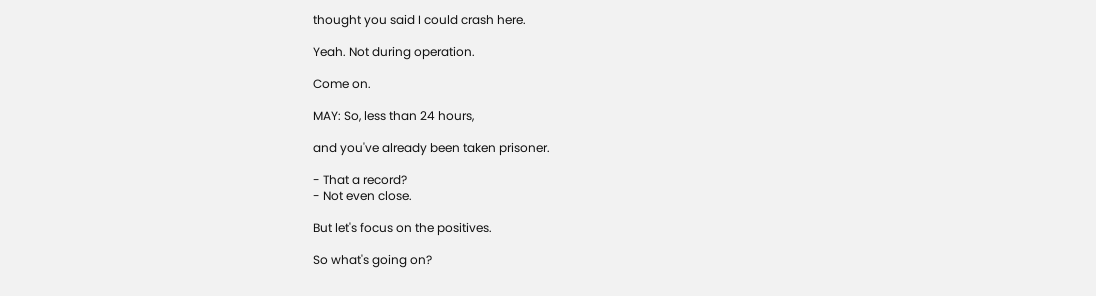thought you said I could crash here.

Yeah. Not during operation.

Come on.

MAY: So, less than 24 hours,

and you've already been taken prisoner.

- That a record?
- Not even close.

But let's focus on the positives.

So what's going on?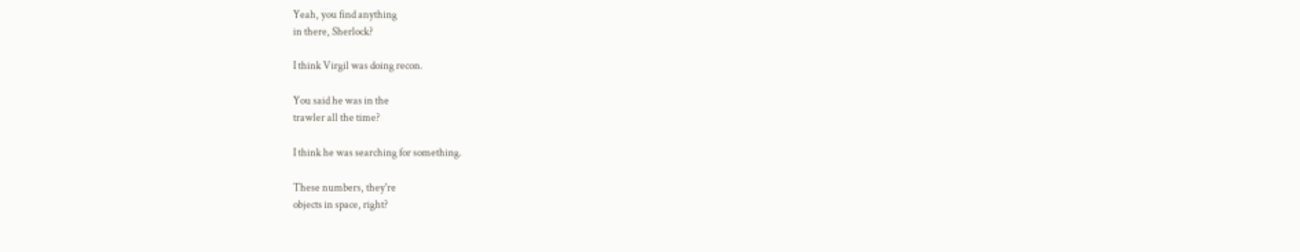Yeah, you find anything
in there, Sherlock?

I think Virgil was doing recon.

You said he was in the
trawler all the time?

I think he was searching for something.

These numbers, they're
objects in space, right?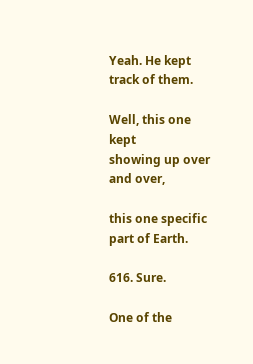Yeah. He kept track of them.

Well, this one kept
showing up over and over,

this one specific part of Earth.

616. Sure.

One of the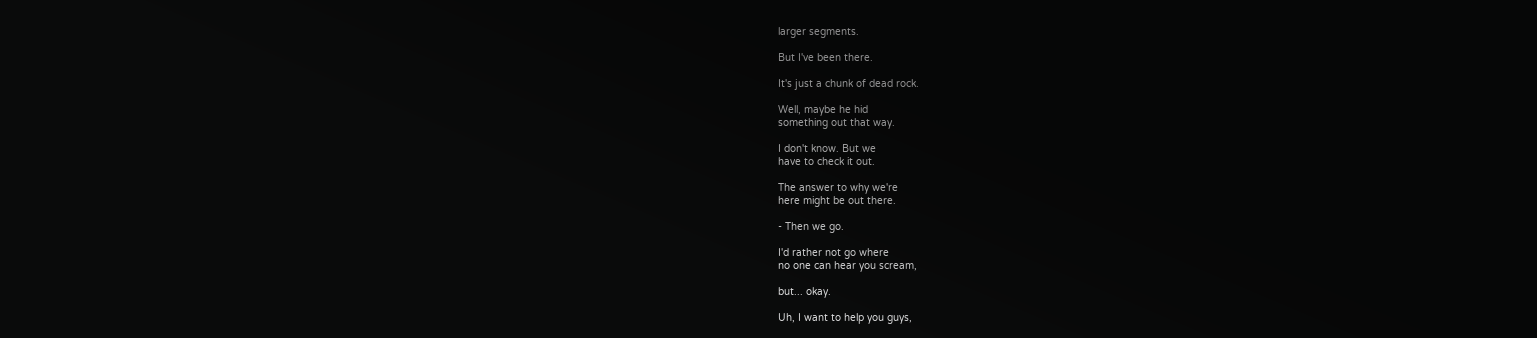larger segments.

But I've been there.

It's just a chunk of dead rock.

Well, maybe he hid
something out that way.

I don't know. But we
have to check it out.

The answer to why we're
here might be out there.

- Then we go.

I'd rather not go where
no one can hear you scream,

but... okay.

Uh, I want to help you guys,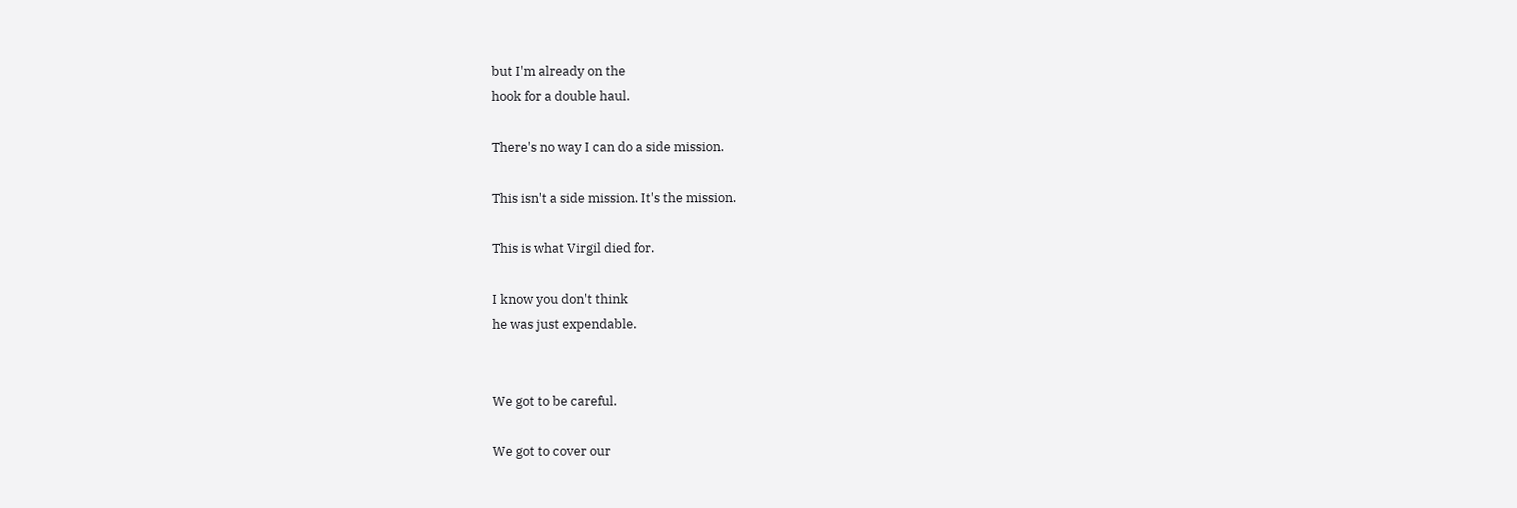but I'm already on the
hook for a double haul.

There's no way I can do a side mission.

This isn't a side mission. It's the mission.

This is what Virgil died for.

I know you don't think
he was just expendable.


We got to be careful.

We got to cover our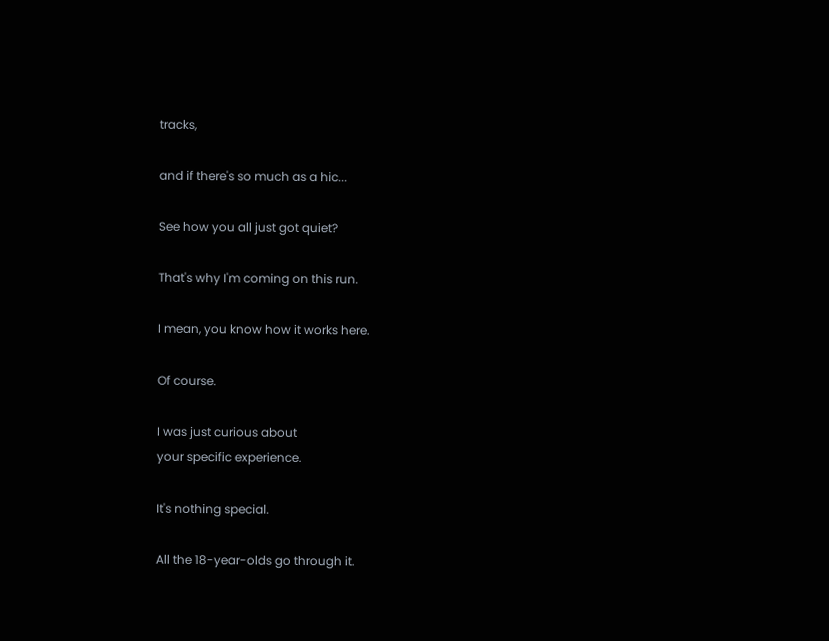tracks,

and if there's so much as a hic...

See how you all just got quiet?

That's why I'm coming on this run.

I mean, you know how it works here.

Of course.

I was just curious about
your specific experience.

It's nothing special.

All the 18-year-olds go through it.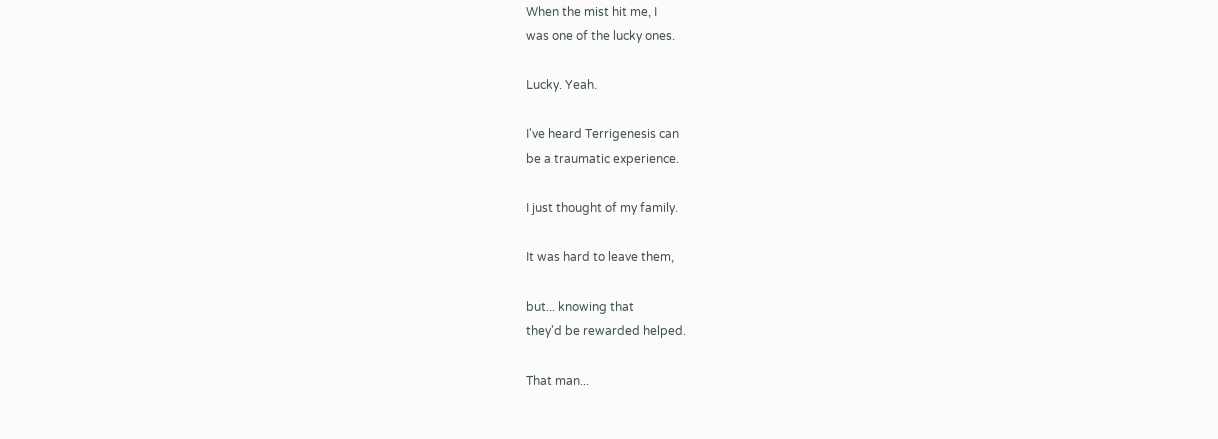When the mist hit me, I
was one of the lucky ones.

Lucky. Yeah.

I've heard Terrigenesis can
be a traumatic experience.

I just thought of my family.

It was hard to leave them,

but... knowing that
they'd be rewarded helped.

That man...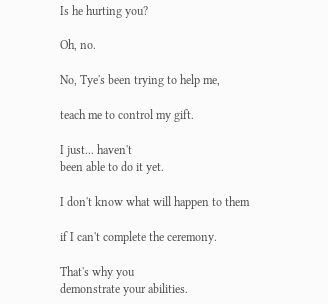Is he hurting you?

Oh, no.

No, Tye's been trying to help me,

teach me to control my gift.

I just... haven't
been able to do it yet.

I don't know what will happen to them

if I can't complete the ceremony.

That's why you
demonstrate your abilities.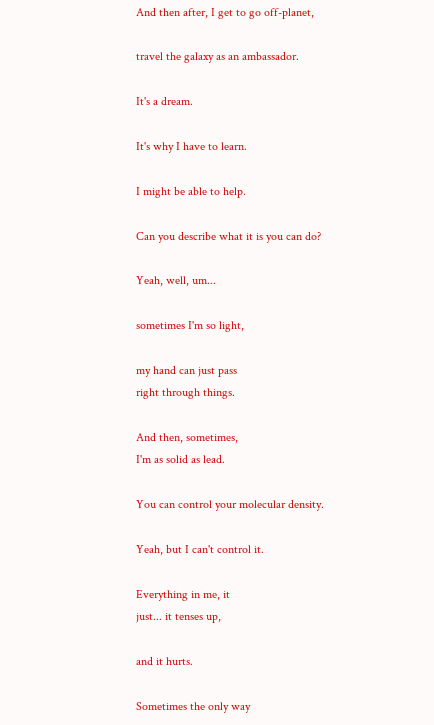And then after, I get to go off-planet,

travel the galaxy as an ambassador.

It's a dream.

It's why I have to learn.

I might be able to help.

Can you describe what it is you can do?

Yeah, well, um...

sometimes I'm so light,

my hand can just pass
right through things.

And then, sometimes,
I'm as solid as lead.

You can control your molecular density.

Yeah, but I can't control it.

Everything in me, it
just... it tenses up,

and it hurts.

Sometimes the only way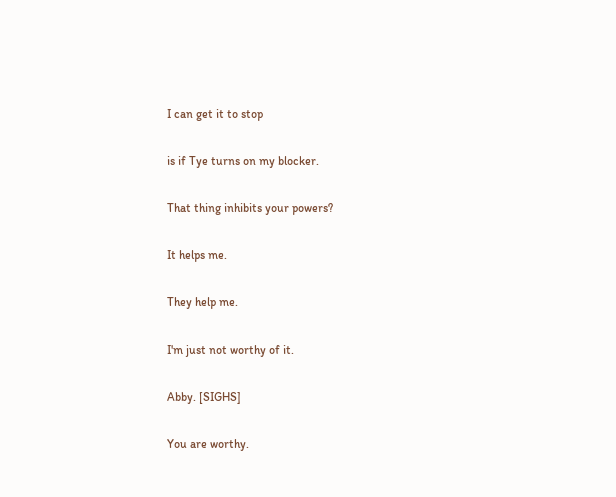I can get it to stop

is if Tye turns on my blocker.

That thing inhibits your powers?

It helps me.

They help me.

I'm just not worthy of it.

Abby. [SIGHS]

You are worthy.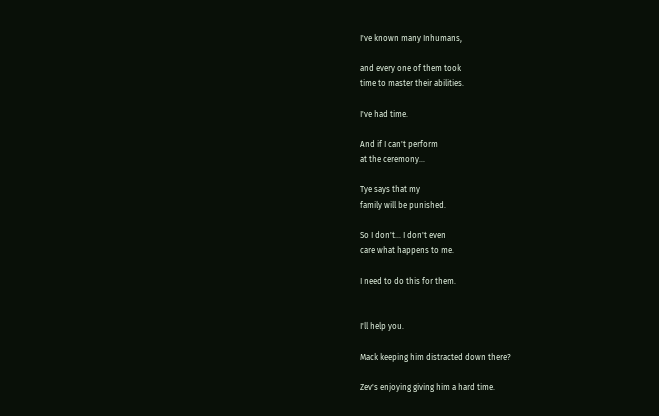I've known many Inhumans,

and every one of them took
time to master their abilities.

I've had time.

And if I can't perform
at the ceremony...

Tye says that my
family will be punished.

So I don't... I don't even
care what happens to me.

I need to do this for them.


I'll help you.

Mack keeping him distracted down there?

Zev's enjoying giving him a hard time.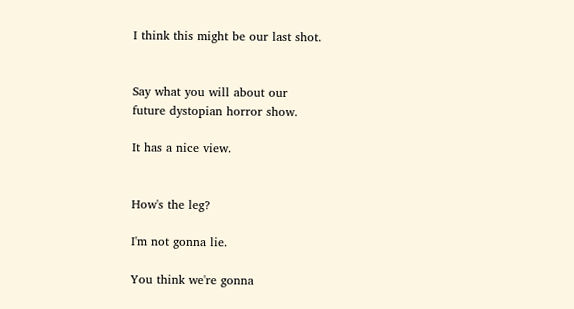I think this might be our last shot.


Say what you will about our
future dystopian horror show.

It has a nice view.


How's the leg?

I'm not gonna lie.

You think we're gonna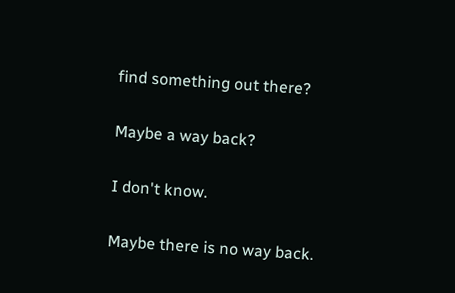find something out there?

Maybe a way back?

I don't know.

Maybe there is no way back.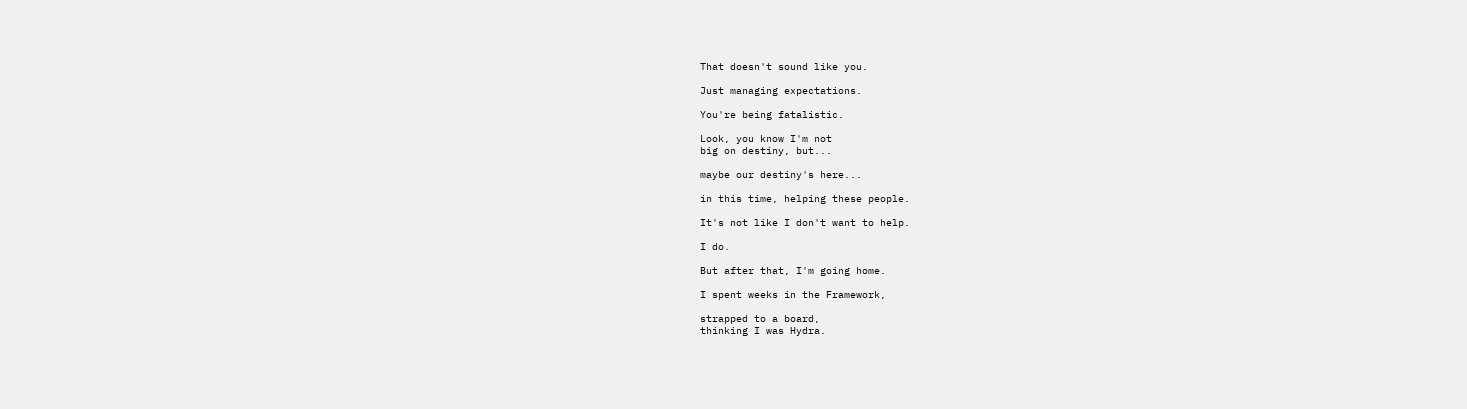That doesn't sound like you.

Just managing expectations.

You're being fatalistic.

Look, you know I'm not
big on destiny, but...

maybe our destiny's here...

in this time, helping these people.

It's not like I don't want to help.

I do.

But after that, I'm going home.

I spent weeks in the Framework,

strapped to a board,
thinking I was Hydra.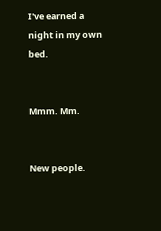I've earned a night in my own bed.


Mmm. Mm.


New people.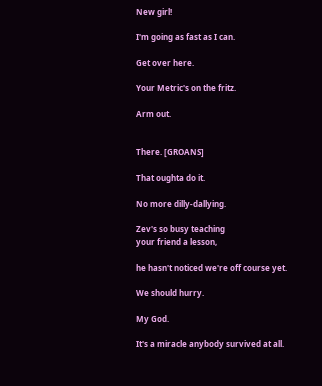New girl!

I'm going as fast as I can.

Get over here.

Your Metric's on the fritz.

Arm out.


There. [GROANS]

That oughta do it.

No more dilly-dallying.

Zev's so busy teaching
your friend a lesson,

he hasn't noticed we're off course yet.

We should hurry.

My God.

It's a miracle anybody survived at all.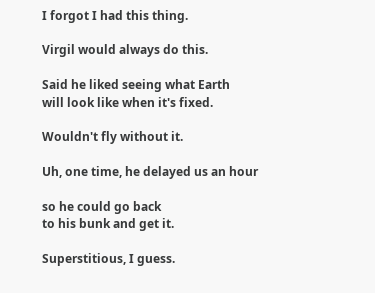I forgot I had this thing.

Virgil would always do this.

Said he liked seeing what Earth
will look like when it's fixed.

Wouldn't fly without it.

Uh, one time, he delayed us an hour

so he could go back
to his bunk and get it.

Superstitious, I guess.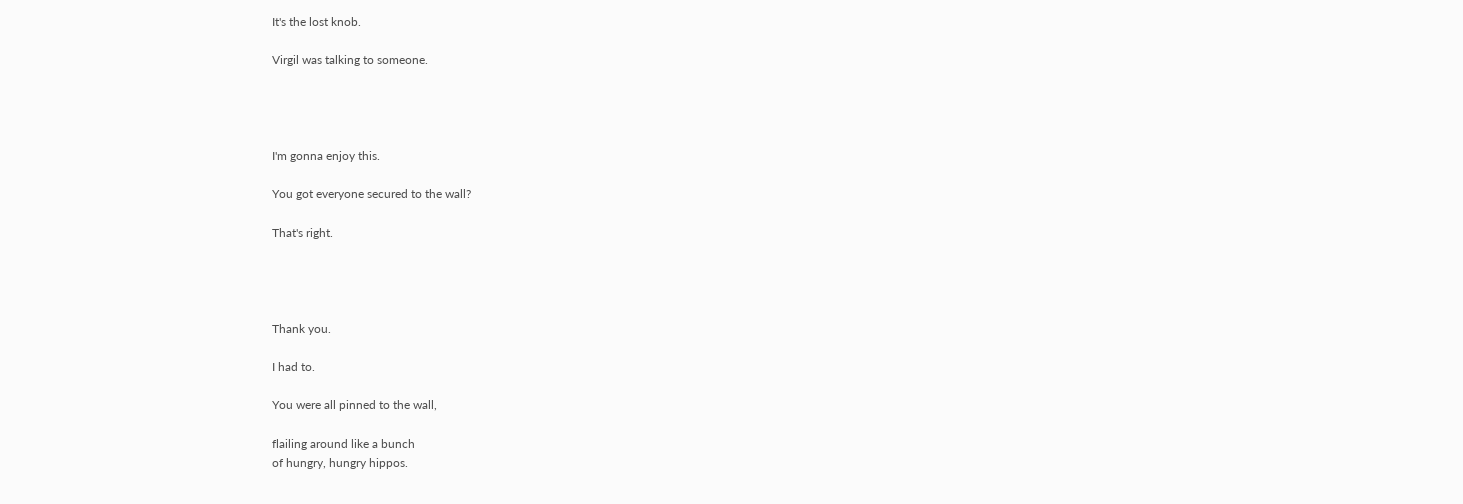It's the lost knob.

Virgil was talking to someone.




I'm gonna enjoy this.

You got everyone secured to the wall?

That's right.




Thank you.

I had to.

You were all pinned to the wall,

flailing around like a bunch
of hungry, hungry hippos.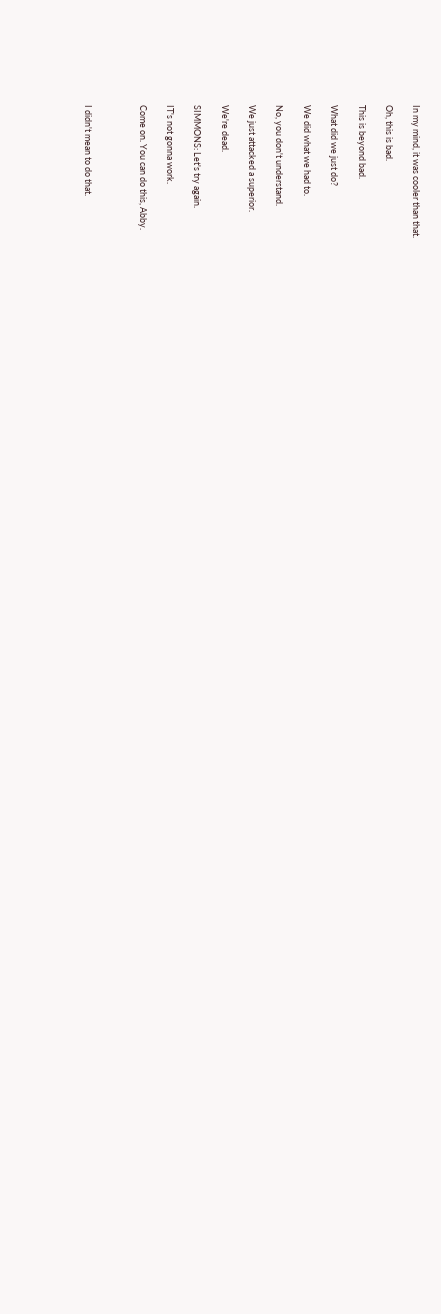In my mind, it was cooler than that.

Oh, this is bad.

This is beyond bad.

What did we just do?

We did what we had to.

No, you don't understand.

We just attacked a superior.

We're dead.

SIMMONS: Let's try again.

IT's not gonna work.

Come on. You can do this, Abby.



I didn't mean to do that.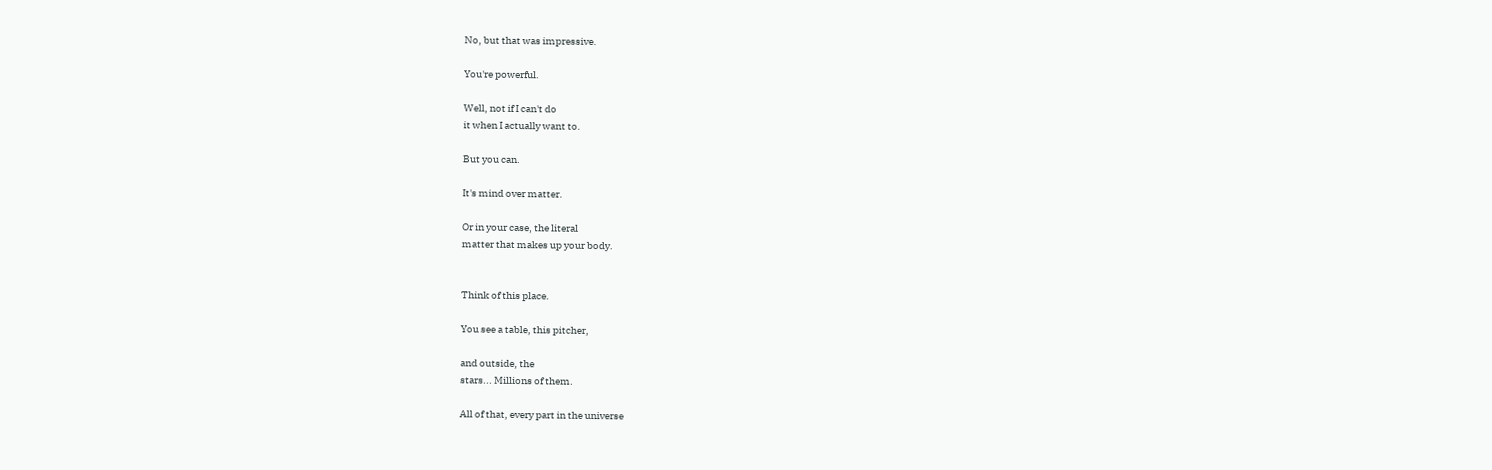No, but that was impressive.

You're powerful.

Well, not if I can't do
it when I actually want to.

But you can.

It's mind over matter.

Or in your case, the literal
matter that makes up your body.


Think of this place.

You see a table, this pitcher,

and outside, the
stars... Millions of them.

All of that, every part in the universe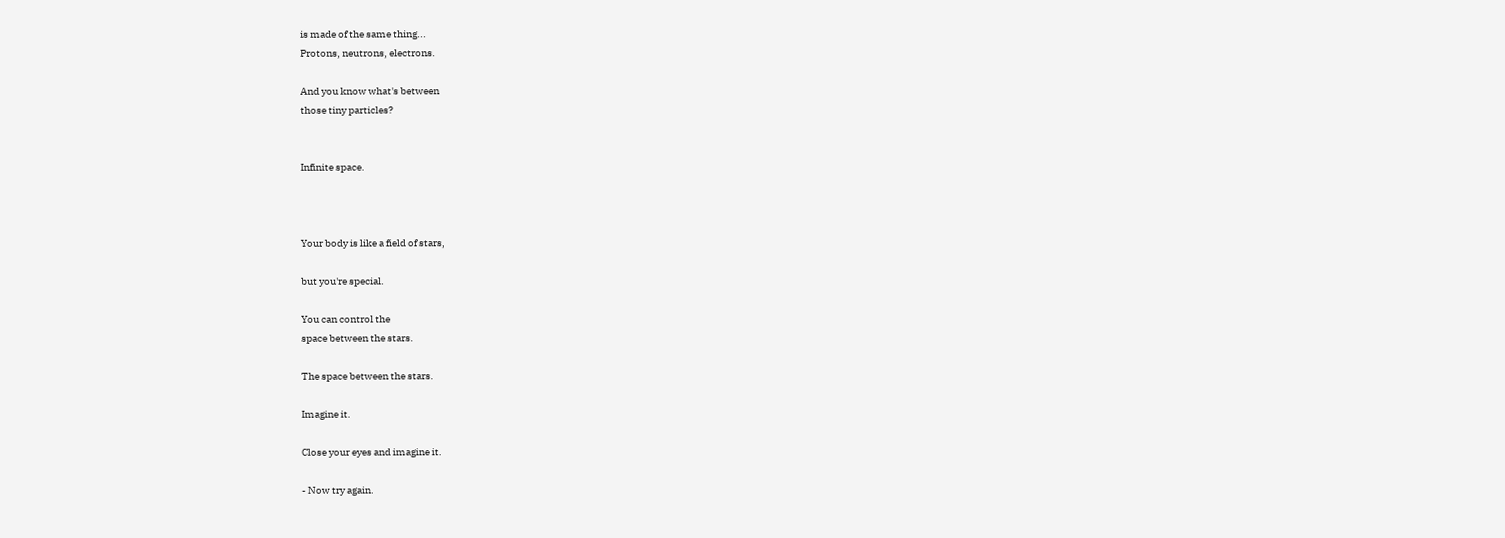is made of the same thing...
Protons, neutrons, electrons.

And you know what's between
those tiny particles?


Infinite space.



Your body is like a field of stars,

but you're special.

You can control the
space between the stars.

The space between the stars.

Imagine it.

Close your eyes and imagine it.

- Now try again.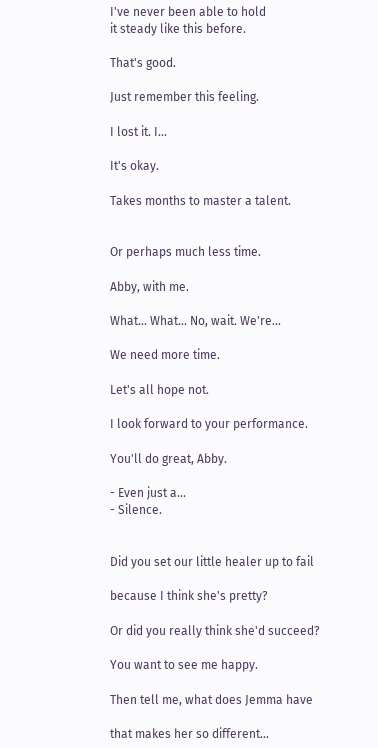I've never been able to hold
it steady like this before.

That's good.

Just remember this feeling.

I lost it. I...

It's okay.

Takes months to master a talent.


Or perhaps much less time.

Abby, with me.

What... What... No, wait. We're...

We need more time.

Let's all hope not.

I look forward to your performance.

You'll do great, Abby.

- Even just a...
- Silence.


Did you set our little healer up to fail

because I think she's pretty?

Or did you really think she'd succeed?

You want to see me happy.

Then tell me, what does Jemma have

that makes her so different...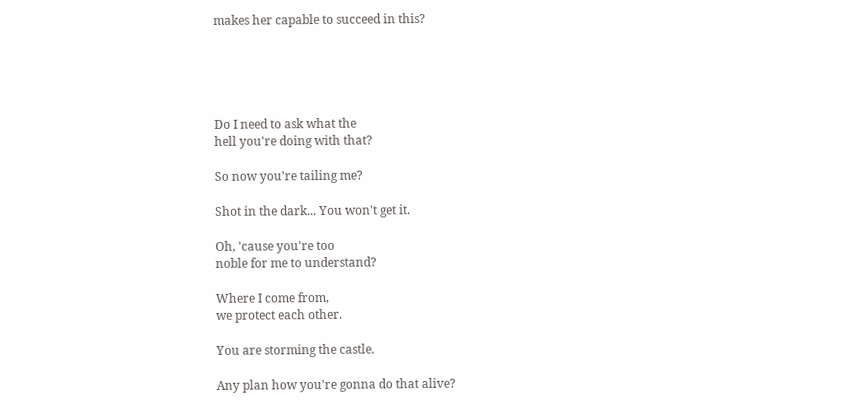makes her capable to succeed in this?





Do I need to ask what the
hell you're doing with that?

So now you're tailing me?

Shot in the dark... You won't get it.

Oh, 'cause you're too
noble for me to understand?

Where I come from,
we protect each other.

You are storming the castle.

Any plan how you're gonna do that alive?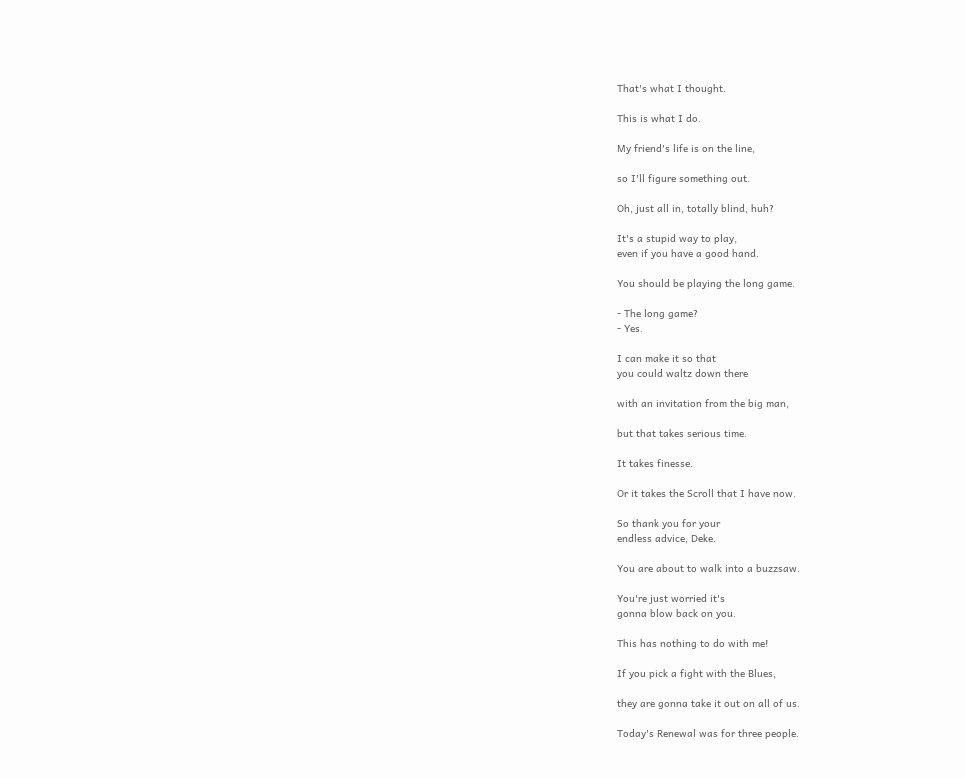That's what I thought.

This is what I do.

My friend's life is on the line,

so I'll figure something out.

Oh, just all in, totally blind, huh?

It's a stupid way to play,
even if you have a good hand.

You should be playing the long game.

- The long game?
- Yes.

I can make it so that
you could waltz down there

with an invitation from the big man,

but that takes serious time.

It takes finesse.

Or it takes the Scroll that I have now.

So thank you for your
endless advice, Deke.

You are about to walk into a buzzsaw.

You're just worried it's
gonna blow back on you.

This has nothing to do with me!

If you pick a fight with the Blues,

they are gonna take it out on all of us.

Today's Renewal was for three people.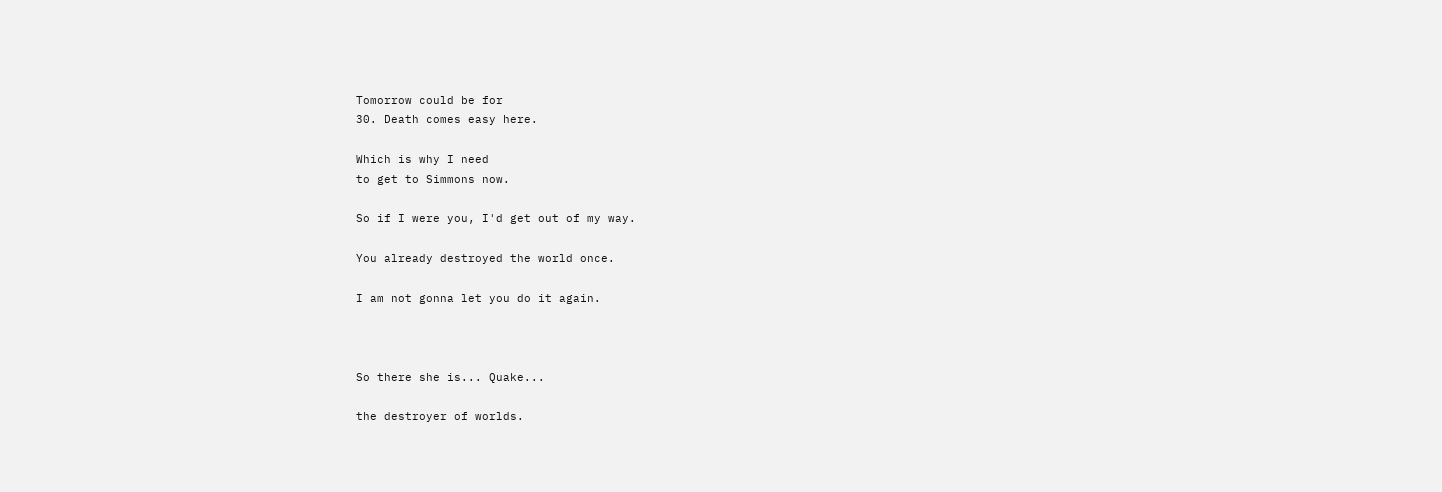Tomorrow could be for
30. Death comes easy here.

Which is why I need
to get to Simmons now.

So if I were you, I'd get out of my way.

You already destroyed the world once.

I am not gonna let you do it again.



So there she is... Quake...

the destroyer of worlds.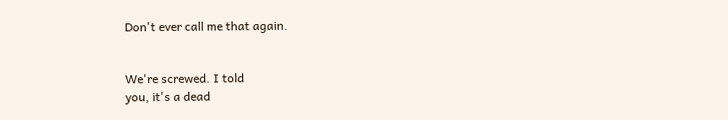Don't ever call me that again.


We're screwed. I told
you, it's a dead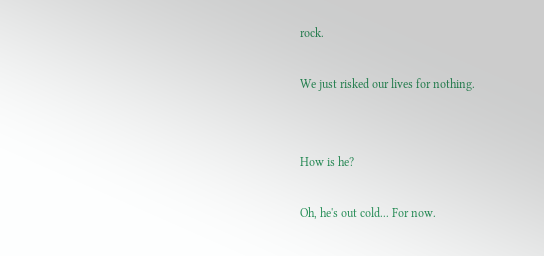rock.

We just risked our lives for nothing.


How is he?

Oh, he's out cold... For now.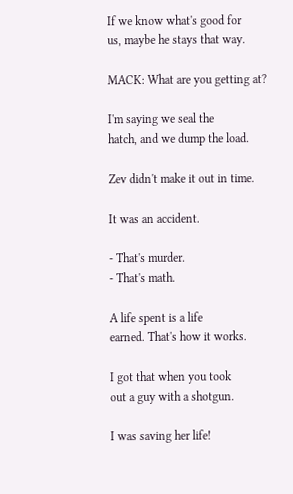If we know what's good for
us, maybe he stays that way.

MACK: What are you getting at?

I'm saying we seal the
hatch, and we dump the load.

Zev didn't make it out in time.

It was an accident.

- That's murder.
- That's math.

A life spent is a life
earned. That's how it works.

I got that when you took
out a guy with a shotgun.

I was saving her life!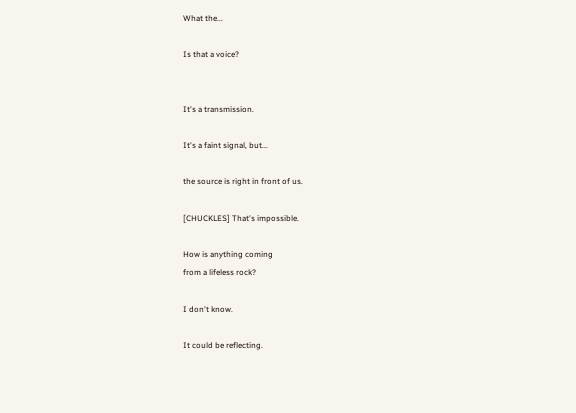What the...

Is that a voice?


It's a transmission.

It's a faint signal, but...

the source is right in front of us.

[CHUCKLES] That's impossible.

How is anything coming
from a lifeless rock?

I don't know.

It could be reflecting.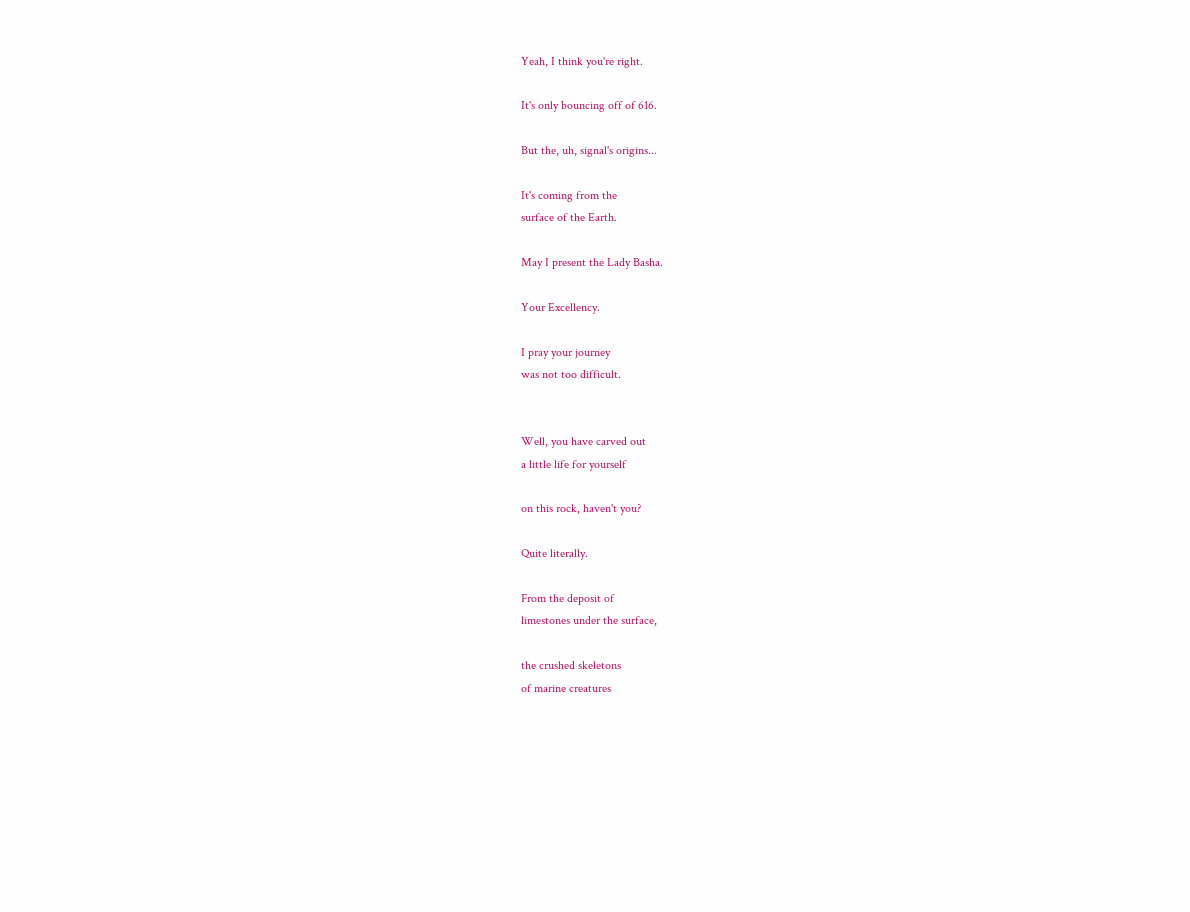Yeah, I think you're right.

It's only bouncing off of 616.

But the, uh, signal's origins...

It's coming from the
surface of the Earth.

May I present the Lady Basha.

Your Excellency.

I pray your journey
was not too difficult.


Well, you have carved out
a little life for yourself

on this rock, haven't you?

Quite literally.

From the deposit of
limestones under the surface,

the crushed skeletons
of marine creatures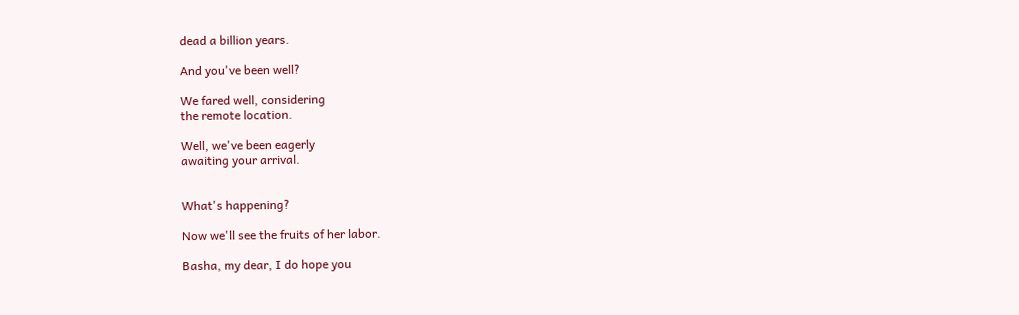dead a billion years.

And you've been well?

We fared well, considering
the remote location.

Well, we've been eagerly
awaiting your arrival.


What's happening?

Now we'll see the fruits of her labor.

Basha, my dear, I do hope you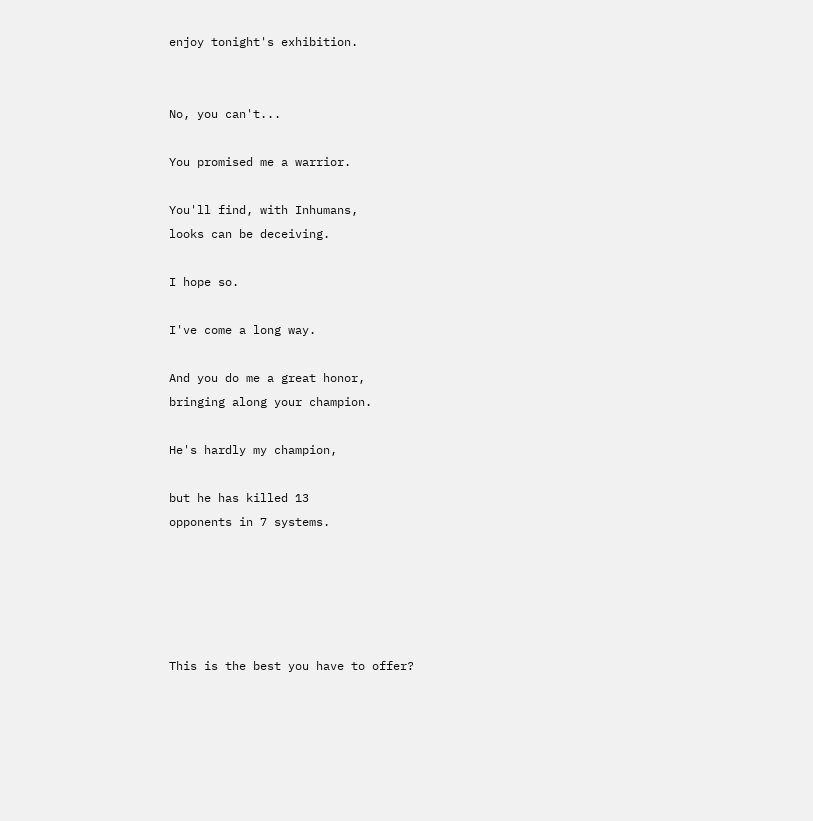enjoy tonight's exhibition.


No, you can't...

You promised me a warrior.

You'll find, with Inhumans,
looks can be deceiving.

I hope so.

I've come a long way.

And you do me a great honor,
bringing along your champion.

He's hardly my champion,

but he has killed 13
opponents in 7 systems.





This is the best you have to offer?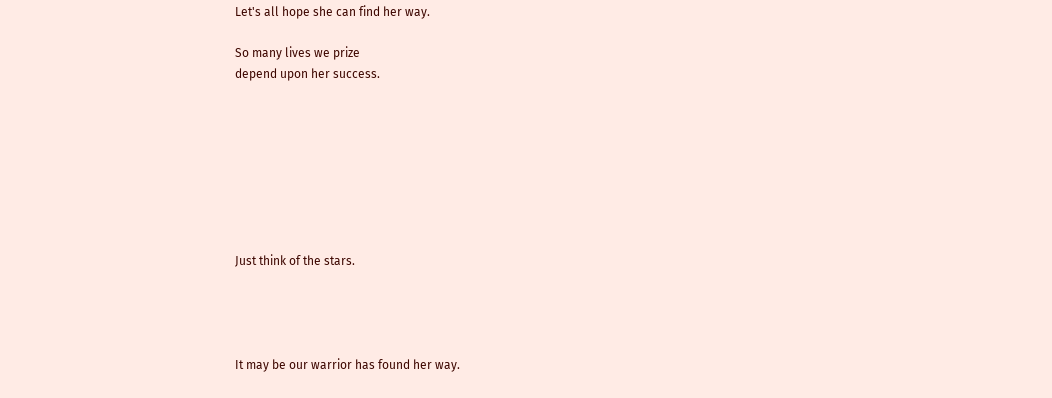Let's all hope she can find her way.

So many lives we prize
depend upon her success.








Just think of the stars.




It may be our warrior has found her way.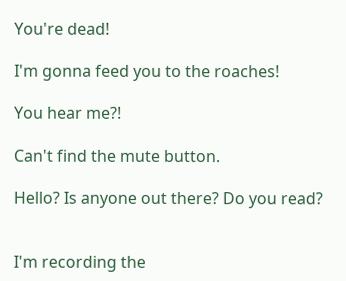You're dead!

I'm gonna feed you to the roaches!

You hear me?!

Can't find the mute button.

Hello? Is anyone out there? Do you read?


I'm recording the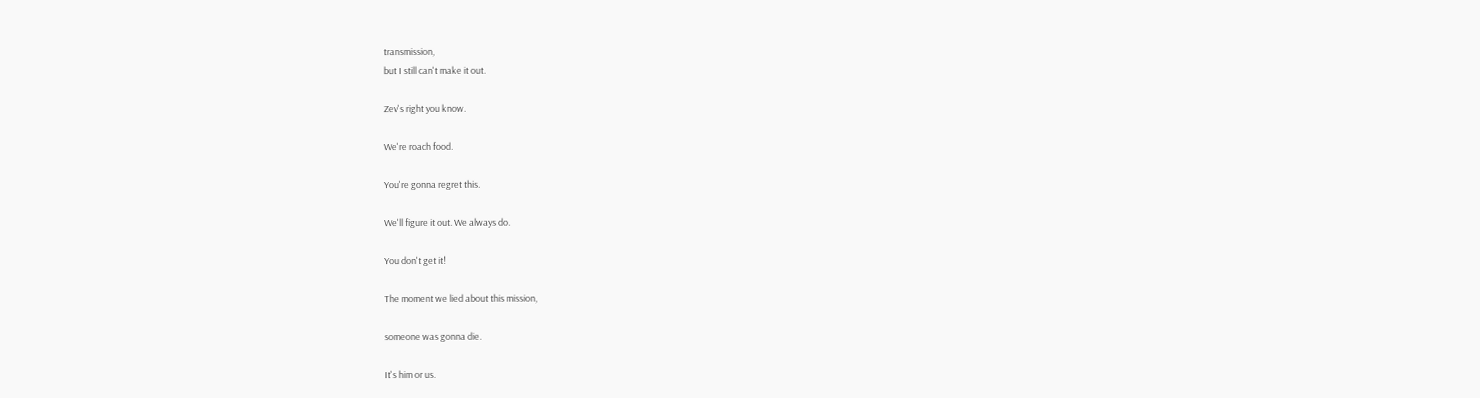transmission,
but I still can't make it out.

Zev's right you know.

We're roach food.

You're gonna regret this.

We'll figure it out. We always do.

You don't get it!

The moment we lied about this mission,

someone was gonna die.

It's him or us.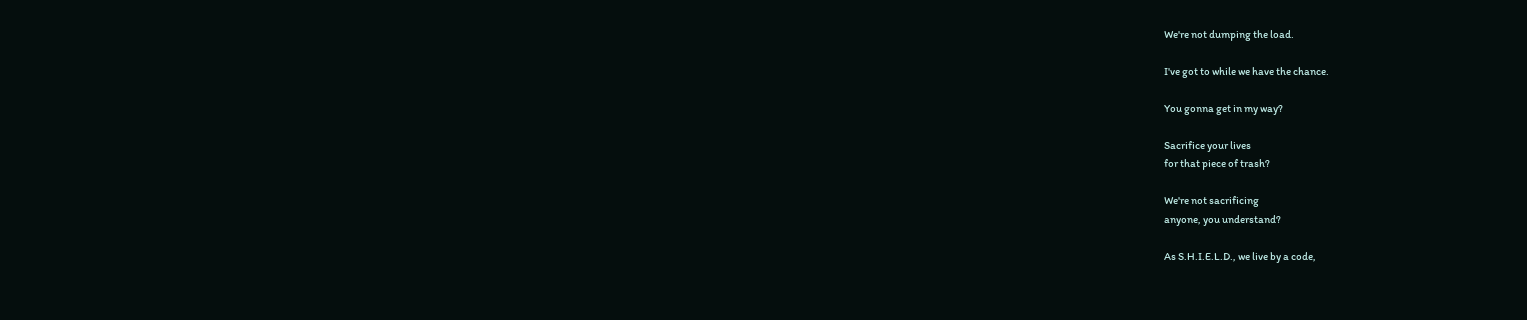We're not dumping the load.

I've got to while we have the chance.

You gonna get in my way?

Sacrifice your lives
for that piece of trash?

We're not sacrificing
anyone, you understand?

As S.H.I.E.L.D., we live by a code,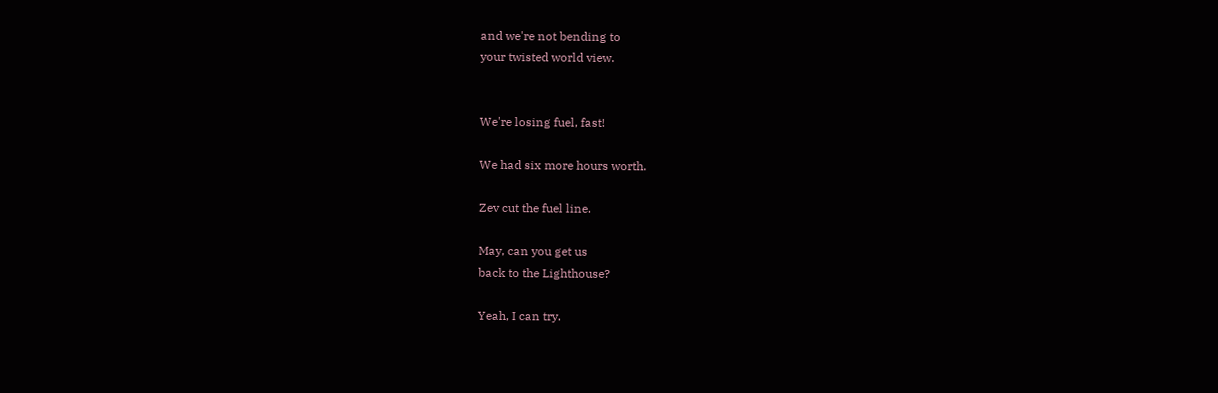and we're not bending to
your twisted world view.


We're losing fuel, fast!

We had six more hours worth.

Zev cut the fuel line.

May, can you get us
back to the Lighthouse?

Yeah, I can try.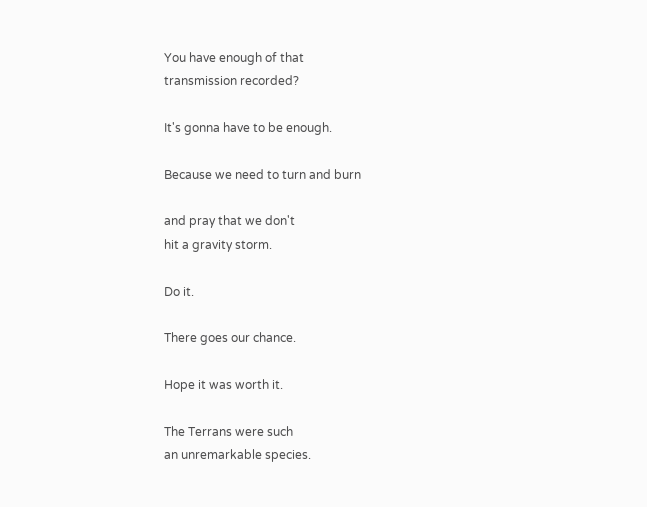You have enough of that
transmission recorded?

It's gonna have to be enough.

Because we need to turn and burn

and pray that we don't
hit a gravity storm.

Do it.

There goes our chance.

Hope it was worth it.

The Terrans were such
an unremarkable species.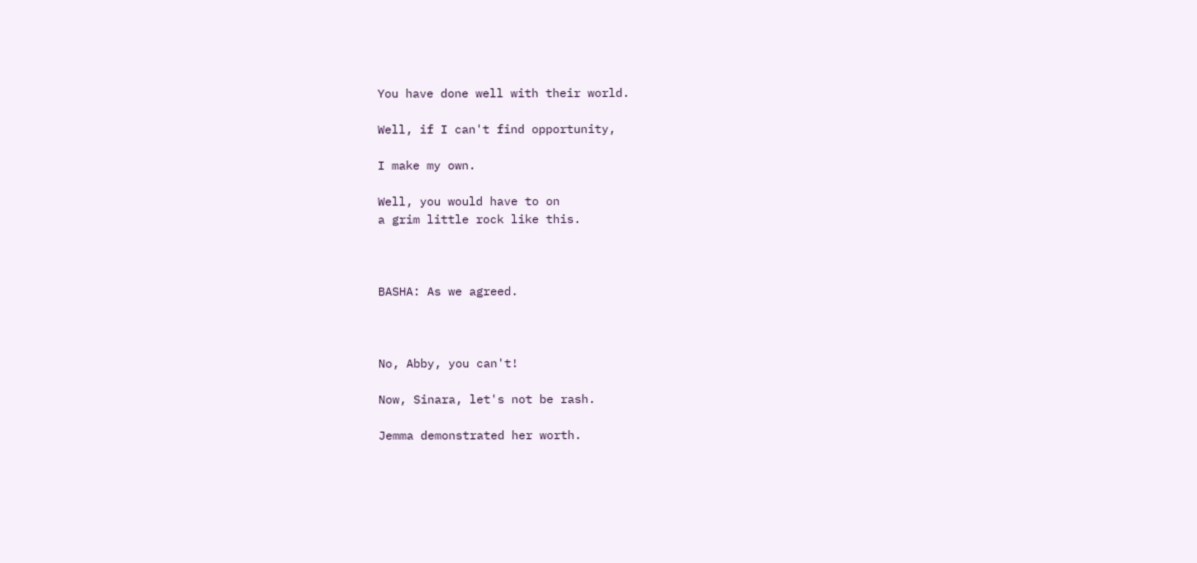You have done well with their world.

Well, if I can't find opportunity,

I make my own.

Well, you would have to on
a grim little rock like this.



BASHA: As we agreed.



No, Abby, you can't!

Now, Sinara, let's not be rash.

Jemma demonstrated her worth.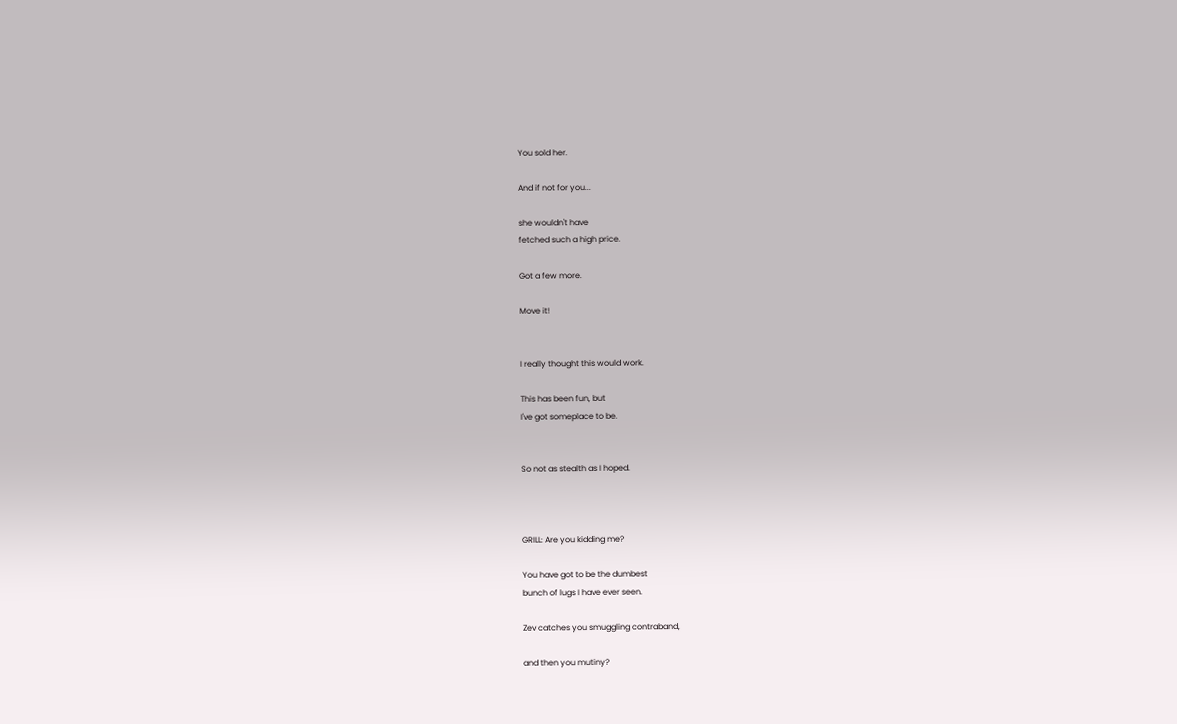You sold her.

And if not for you...

she wouldn't have
fetched such a high price.

Got a few more.

Move it!


I really thought this would work.

This has been fun, but
I've got someplace to be.


So not as stealth as I hoped.



GRILL: Are you kidding me?

You have got to be the dumbest
bunch of lugs I have ever seen.

Zev catches you smuggling contraband,

and then you mutiny?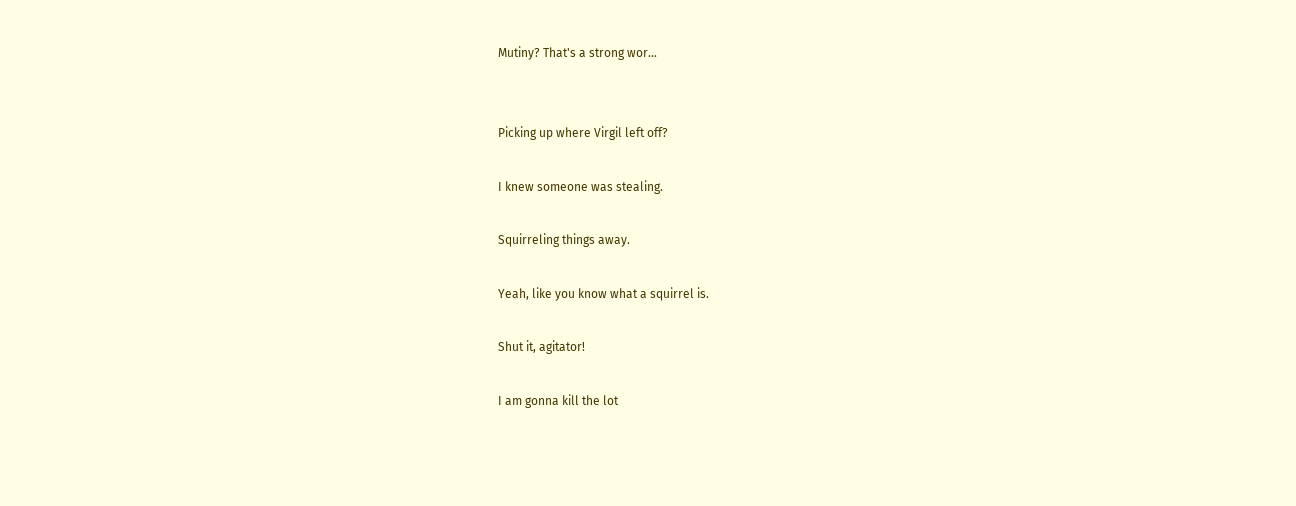Mutiny? That's a strong wor...


Picking up where Virgil left off?

I knew someone was stealing.

Squirreling things away.

Yeah, like you know what a squirrel is.

Shut it, agitator!

I am gonna kill the lot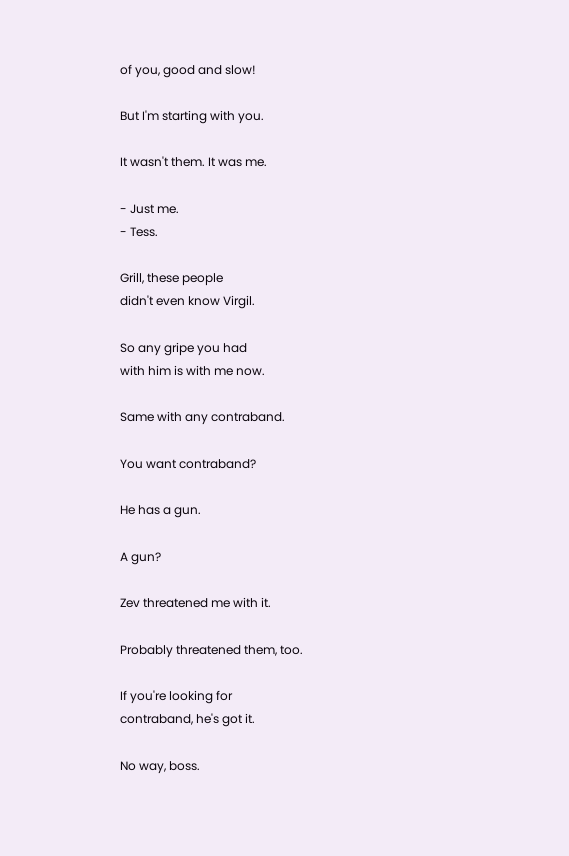of you, good and slow!

But I'm starting with you.

It wasn't them. It was me.

- Just me.
- Tess.

Grill, these people
didn't even know Virgil.

So any gripe you had
with him is with me now.

Same with any contraband.

You want contraband?

He has a gun.

A gun?

Zev threatened me with it.

Probably threatened them, too.

If you're looking for
contraband, he's got it.

No way, boss.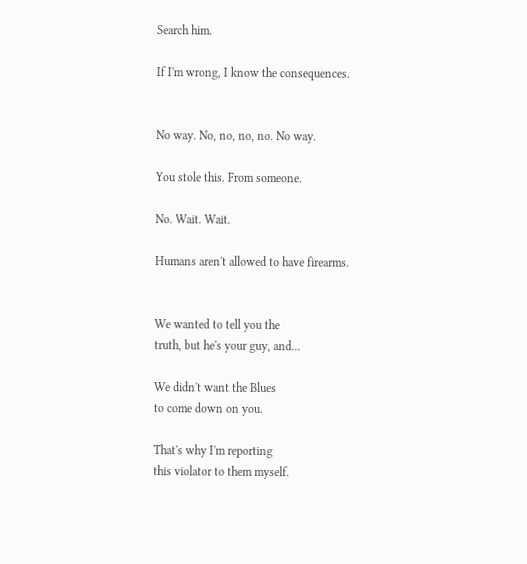Search him.

If I'm wrong, I know the consequences.


No way. No, no, no, no. No way.

You stole this. From someone.

No. Wait. Wait.

Humans aren't allowed to have firearms.


We wanted to tell you the
truth, but he's your guy, and...

We didn't want the Blues
to come down on you.

That's why I'm reporting
this violator to them myself.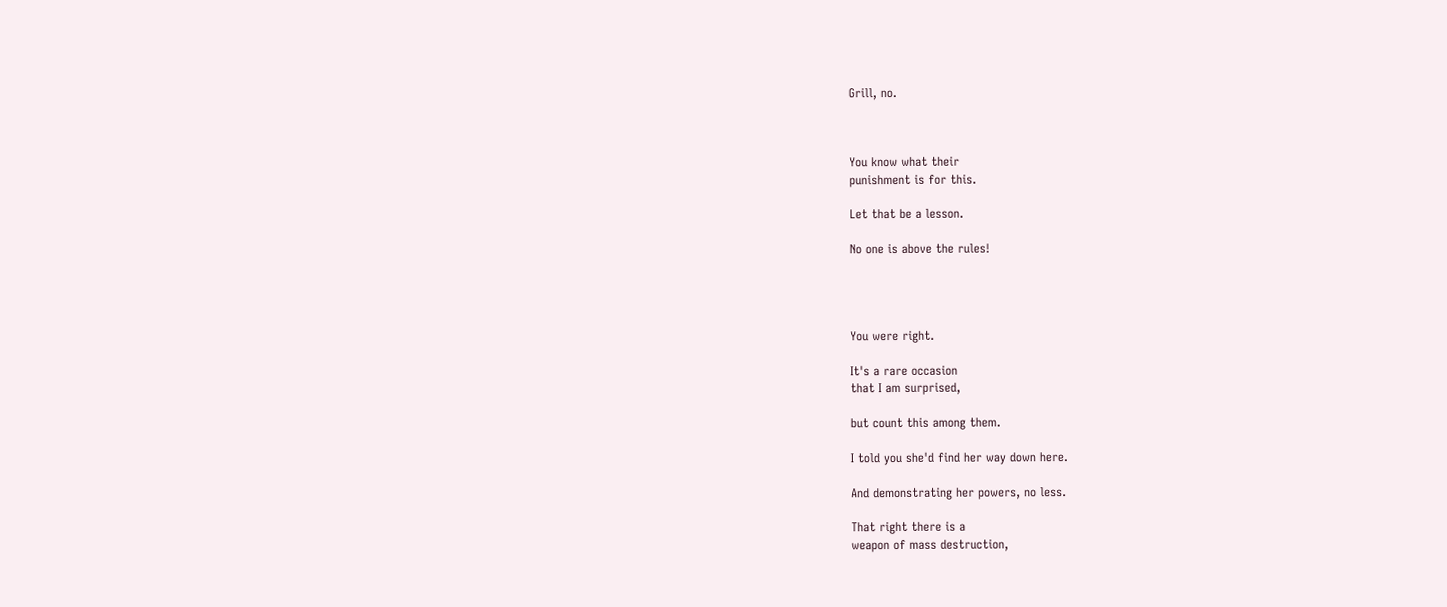Grill, no.



You know what their
punishment is for this.

Let that be a lesson.

No one is above the rules!




You were right.

It's a rare occasion
that I am surprised,

but count this among them.

I told you she'd find her way down here.

And demonstrating her powers, no less.

That right there is a
weapon of mass destruction,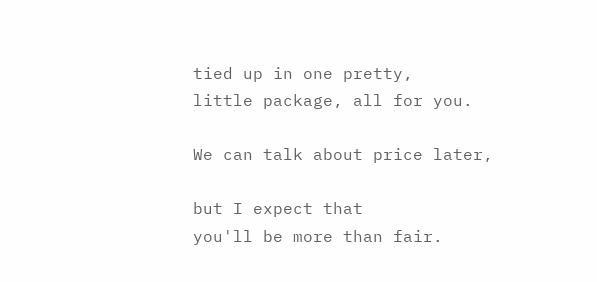tied up in one pretty,
little package, all for you.

We can talk about price later,

but I expect that
you'll be more than fair.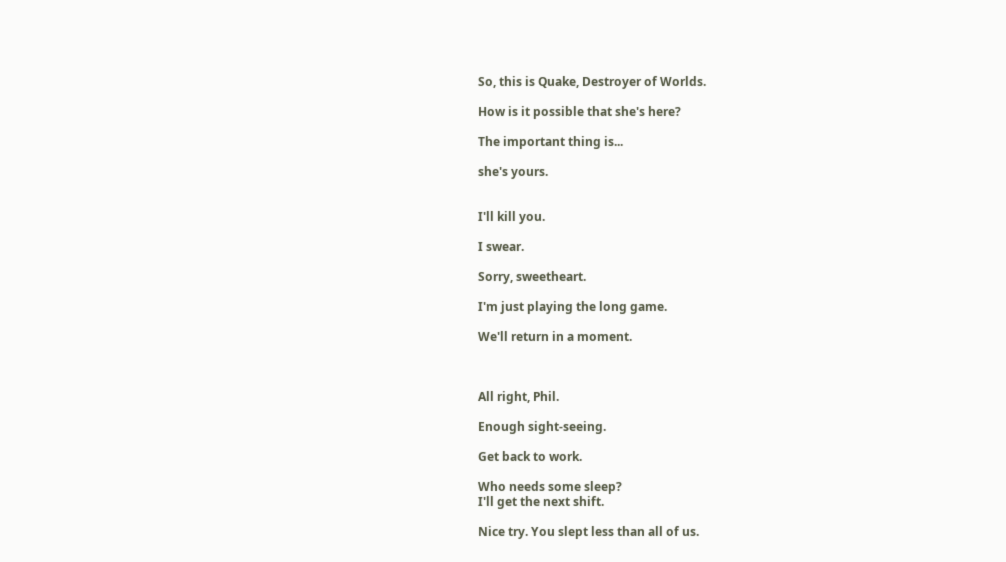So, this is Quake, Destroyer of Worlds.

How is it possible that she's here?

The important thing is...

she's yours.


I'll kill you.

I swear.

Sorry, sweetheart.

I'm just playing the long game.

We'll return in a moment.



All right, Phil.

Enough sight-seeing.

Get back to work.

Who needs some sleep?
I'll get the next shift.

Nice try. You slept less than all of us.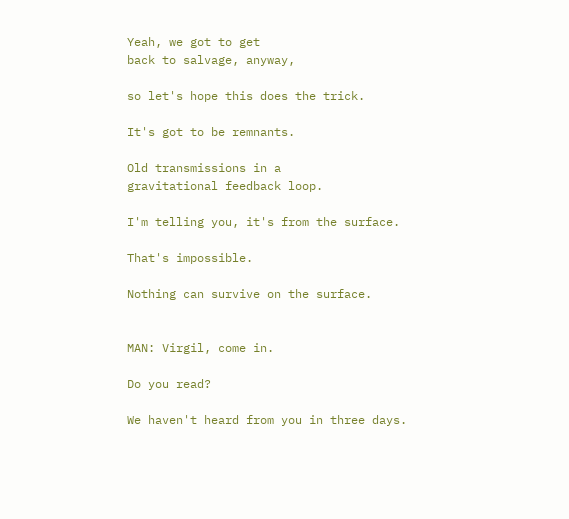Yeah, we got to get
back to salvage, anyway,

so let's hope this does the trick.

It's got to be remnants.

Old transmissions in a
gravitational feedback loop.

I'm telling you, it's from the surface.

That's impossible.

Nothing can survive on the surface.


MAN: Virgil, come in.

Do you read?

We haven't heard from you in three days.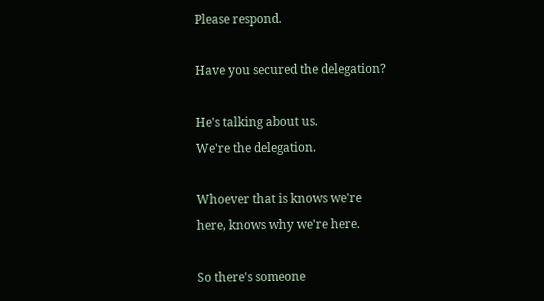Please respond.

Have you secured the delegation?

He's talking about us.
We're the delegation.

Whoever that is knows we're
here, knows why we're here.

So there's someone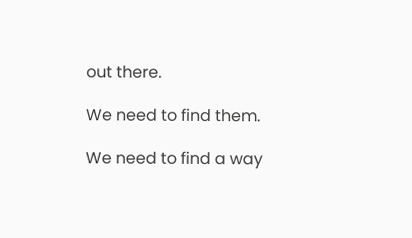out there.

We need to find them.

We need to find a way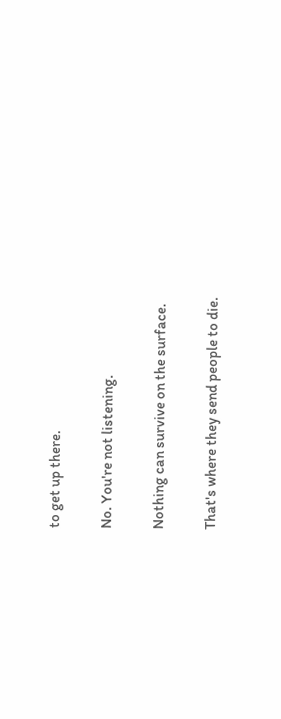to get up there.

No. You're not listening.

Nothing can survive on the surface.

That's where they send people to die.